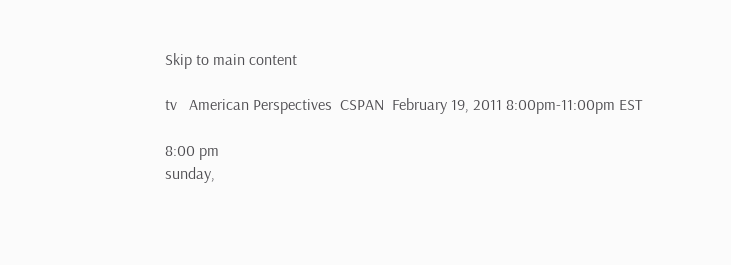Skip to main content

tv   American Perspectives  CSPAN  February 19, 2011 8:00pm-11:00pm EST

8:00 pm
sunday,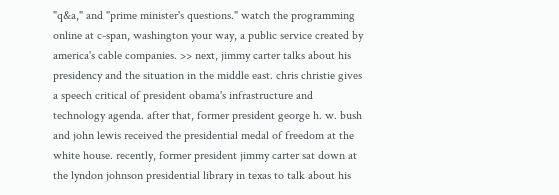"q&a," and "prime minister's questions." watch the programming online at c-span, washington your way, a public service created by america's cable companies. >> next, jimmy carter talks about his presidency and the situation in the middle east. chris christie gives a speech critical of president obama's infrastructure and technology agenda. after that, former president george h. w. bush and john lewis received the presidential medal of freedom at the white house. recently, former president jimmy carter sat down at the lyndon johnson presidential library in texas to talk about his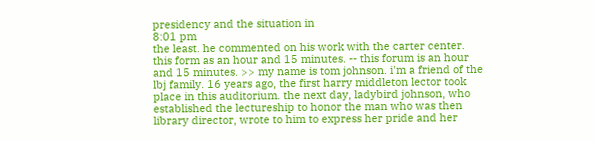presidency and the situation in
8:01 pm
the least. he commented on his work with the carter center. this form as an hour and 15 minutes. -- this forum is an hour and 15 minutes. >> my name is tom johnson. i'm a friend of the lbj family. 16 years ago, the first harry middleton lector took place in this auditorium. the next day, ladybird johnson, who established the lectureship to honor the man who was then library director, wrote to him to express her pride and her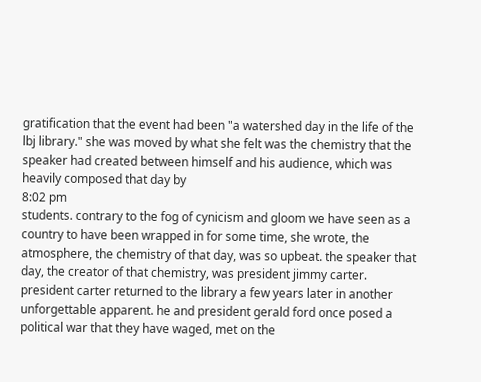gratification that the event had been "a watershed day in the life of the lbj library." she was moved by what she felt was the chemistry that the speaker had created between himself and his audience, which was heavily composed that day by
8:02 pm
students. contrary to the fog of cynicism and gloom we have seen as a country to have been wrapped in for some time, she wrote, the atmosphere, the chemistry of that day, was so upbeat. the speaker that day, the creator of that chemistry, was president jimmy carter. president carter returned to the library a few years later in another unforgettable apparent. he and president gerald ford once posed a political war that they have waged, met on the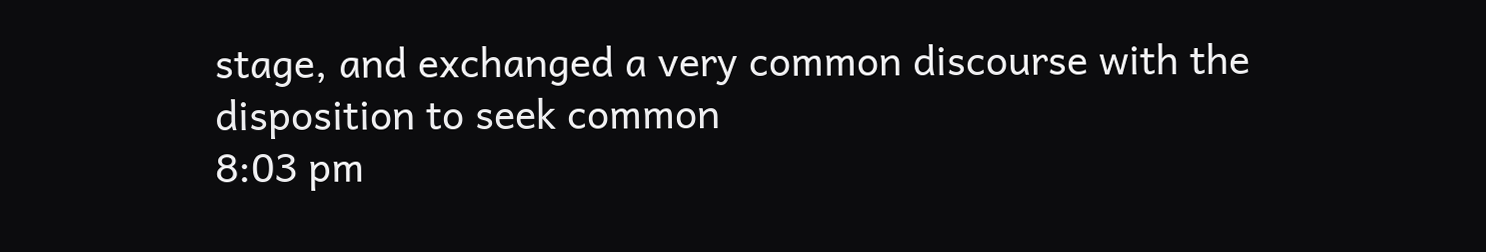stage, and exchanged a very common discourse with the disposition to seek common
8:03 pm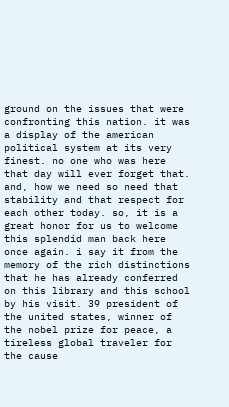ground on the issues that were confronting this nation. it was a display of the american political system at its very finest. no one who was here that day will ever forget that. and, how we need so need that stability and that respect for each other today. so, it is a great honor for us to welcome this splendid man back here once again. i say it from the memory of the rich distinctions that he has already conferred on this library and this school by his visit. 39 president of the united states, winner of the nobel prize for peace, a tireless global traveler for the cause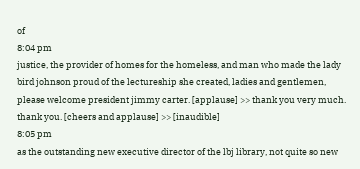of
8:04 pm
justice, the provider of homes for the homeless, and man who made the lady bird johnson proud of the lectureship she created, ladies and gentlemen, please welcome president jimmy carter. [applause] >> thank you very much. thank you. [cheers and applause] >> [inaudible]
8:05 pm
as the outstanding new executive director of the lbj library, not quite so new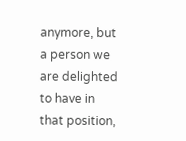anymore, but a person we are delighted to have in that position,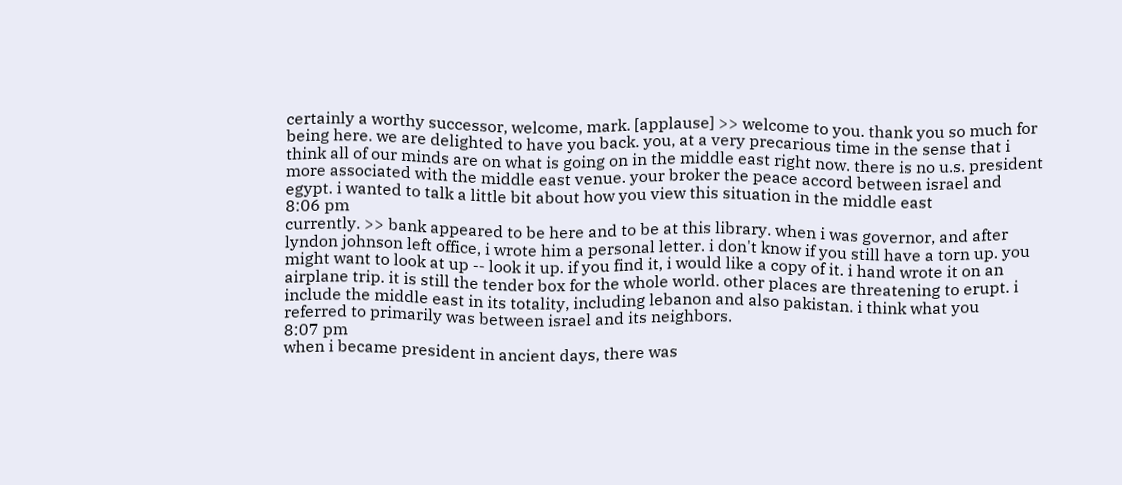certainly a worthy successor, welcome, mark. [applause] >> welcome to you. thank you so much for being here. we are delighted to have you back. you, at a very precarious time in the sense that i think all of our minds are on what is going on in the middle east right now. there is no u.s. president more associated with the middle east venue. your broker the peace accord between israel and egypt. i wanted to talk a little bit about how you view this situation in the middle east
8:06 pm
currently. >> bank appeared to be here and to be at this library. when i was governor, and after lyndon johnson left office, i wrote him a personal letter. i don't know if you still have a torn up. you might want to look at up -- look it up. if you find it, i would like a copy of it. i hand wrote it on an airplane trip. it is still the tender box for the whole world. other places are threatening to erupt. i include the middle east in its totality, including lebanon and also pakistan. i think what you referred to primarily was between israel and its neighbors.
8:07 pm
when i became president in ancient days, there was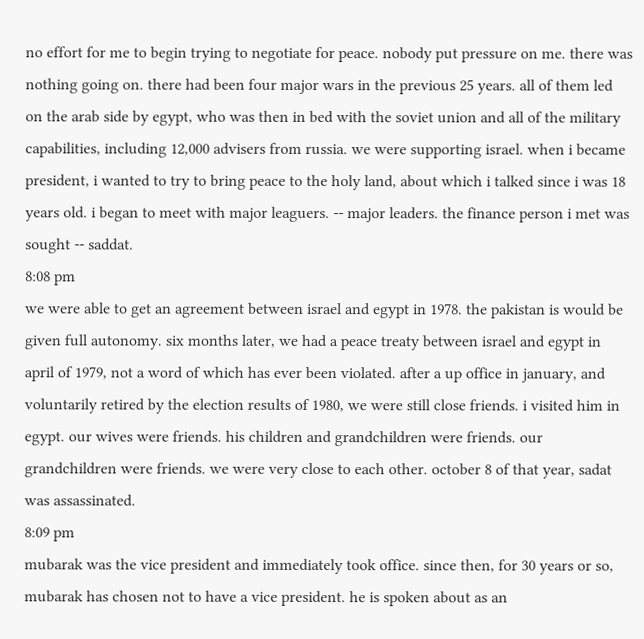no effort for me to begin trying to negotiate for peace. nobody put pressure on me. there was nothing going on. there had been four major wars in the previous 25 years. all of them led on the arab side by egypt, who was then in bed with the soviet union and all of the military capabilities, including 12,000 advisers from russia. we were supporting israel. when i became president, i wanted to try to bring peace to the holy land, about which i talked since i was 18 years old. i began to meet with major leaguers. -- major leaders. the finance person i met was sought -- saddat.
8:08 pm
we were able to get an agreement between israel and egypt in 1978. the pakistan is would be given full autonomy. six months later, we had a peace treaty between israel and egypt in april of 1979, not a word of which has ever been violated. after a up office in january, and voluntarily retired by the election results of 1980, we were still close friends. i visited him in egypt. our wives were friends. his children and grandchildren were friends. our grandchildren were friends. we were very close to each other. october 8 of that year, sadat was assassinated.
8:09 pm
mubarak was the vice president and immediately took office. since then, for 30 years or so, mubarak has chosen not to have a vice president. he is spoken about as an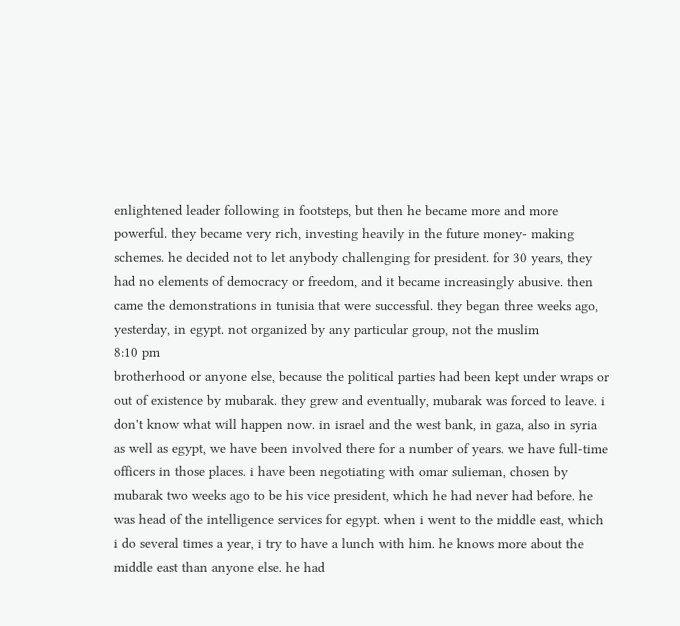enlightened leader following in footsteps, but then he became more and more powerful. they became very rich, investing heavily in the future money- making schemes. he decided not to let anybody challenging for president. for 30 years, they had no elements of democracy or freedom, and it became increasingly abusive. then came the demonstrations in tunisia that were successful. they began three weeks ago, yesterday, in egypt. not organized by any particular group, not the muslim
8:10 pm
brotherhood or anyone else, because the political parties had been kept under wraps or out of existence by mubarak. they grew and eventually, mubarak was forced to leave. i don't know what will happen now. in israel and the west bank, in gaza, also in syria as well as egypt, we have been involved there for a number of years. we have full-time officers in those places. i have been negotiating with omar sulieman, chosen by mubarak two weeks ago to be his vice president, which he had never had before. he was head of the intelligence services for egypt. when i went to the middle east, which i do several times a year, i try to have a lunch with him. he knows more about the middle east than anyone else. he had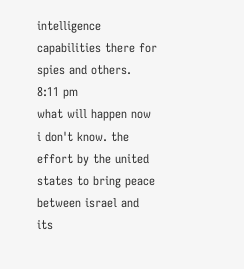intelligence capabilities there for spies and others.
8:11 pm
what will happen now i don't know. the effort by the united states to bring peace between israel and its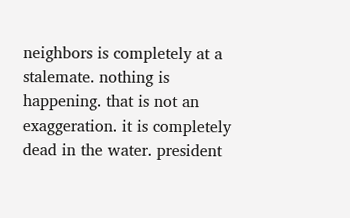neighbors is completely at a stalemate. nothing is happening. that is not an exaggeration. it is completely dead in the water. president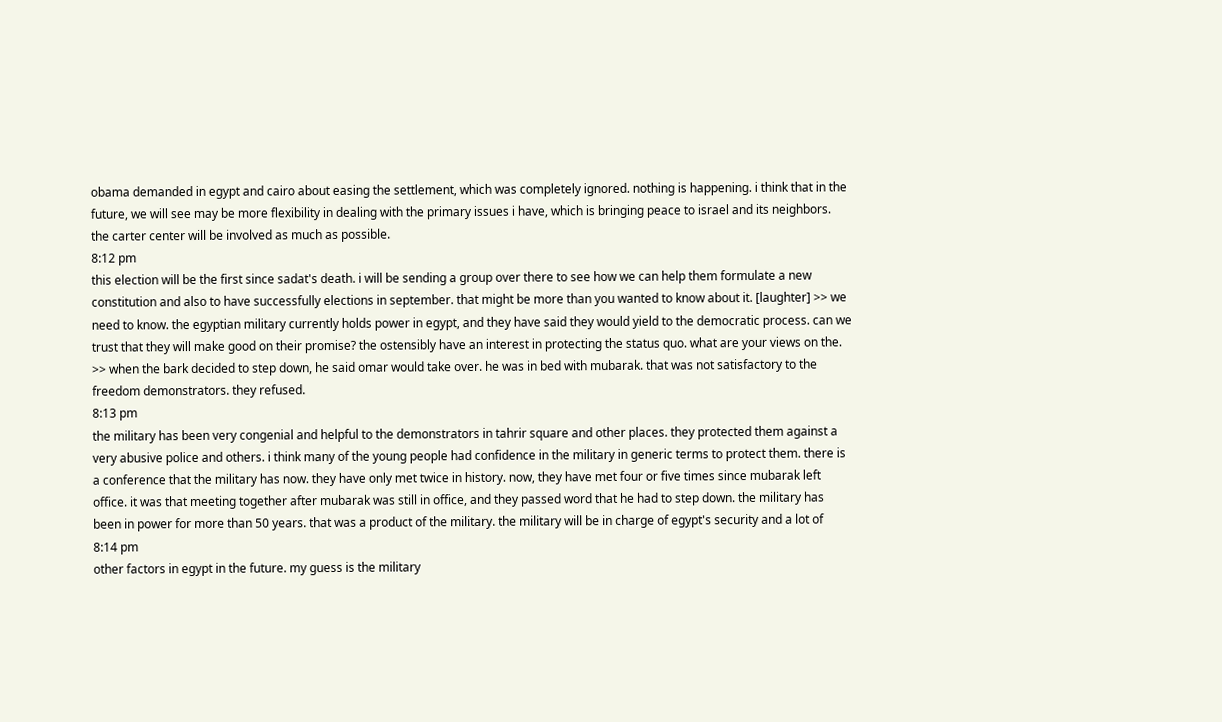obama demanded in egypt and cairo about easing the settlement, which was completely ignored. nothing is happening. i think that in the future, we will see may be more flexibility in dealing with the primary issues i have, which is bringing peace to israel and its neighbors. the carter center will be involved as much as possible.
8:12 pm
this election will be the first since sadat's death. i will be sending a group over there to see how we can help them formulate a new constitution and also to have successfully elections in september. that might be more than you wanted to know about it. [laughter] >> we need to know. the egyptian military currently holds power in egypt, and they have said they would yield to the democratic process. can we trust that they will make good on their promise? the ostensibly have an interest in protecting the status quo. what are your views on the. >> when the bark decided to step down, he said omar would take over. he was in bed with mubarak. that was not satisfactory to the freedom demonstrators. they refused.
8:13 pm
the military has been very congenial and helpful to the demonstrators in tahrir square and other places. they protected them against a very abusive police and others. i think many of the young people had confidence in the military in generic terms to protect them. there is a conference that the military has now. they have only met twice in history. now, they have met four or five times since mubarak left office. it was that meeting together after mubarak was still in office, and they passed word that he had to step down. the military has been in power for more than 50 years. that was a product of the military. the military will be in charge of egypt's security and a lot of
8:14 pm
other factors in egypt in the future. my guess is the military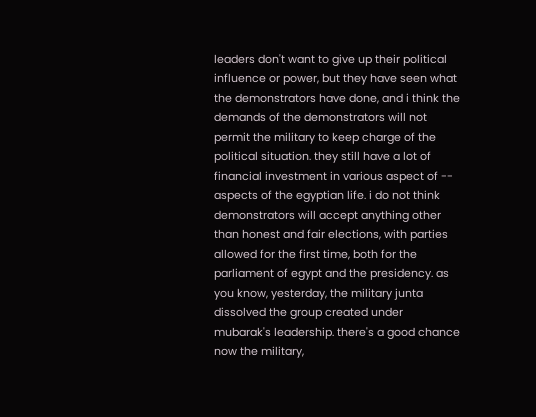leaders don't want to give up their political influence or power, but they have seen what the demonstrators have done, and i think the demands of the demonstrators will not permit the military to keep charge of the political situation. they still have a lot of financial investment in various aspect of -- aspects of the egyptian life. i do not think demonstrators will accept anything other than honest and fair elections, with parties allowed for the first time, both for the parliament of egypt and the presidency. as you know, yesterday, the military junta dissolved the group created under mubarak's leadership. there's a good chance now the military,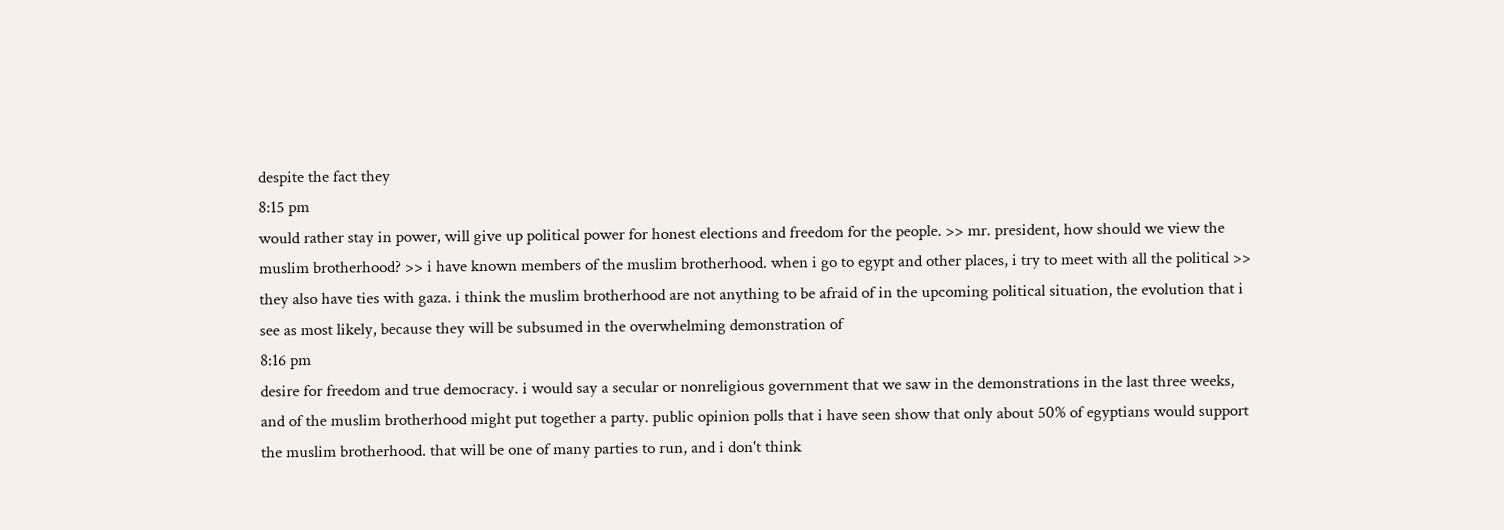despite the fact they
8:15 pm
would rather stay in power, will give up political power for honest elections and freedom for the people. >> mr. president, how should we view the muslim brotherhood? >> i have known members of the muslim brotherhood. when i go to egypt and other places, i try to meet with all the political >> they also have ties with gaza. i think the muslim brotherhood are not anything to be afraid of in the upcoming political situation, the evolution that i see as most likely, because they will be subsumed in the overwhelming demonstration of
8:16 pm
desire for freedom and true democracy. i would say a secular or nonreligious government that we saw in the demonstrations in the last three weeks, and of the muslim brotherhood might put together a party. public opinion polls that i have seen show that only about 50% of egyptians would support the muslim brotherhood. that will be one of many parties to run, and i don't think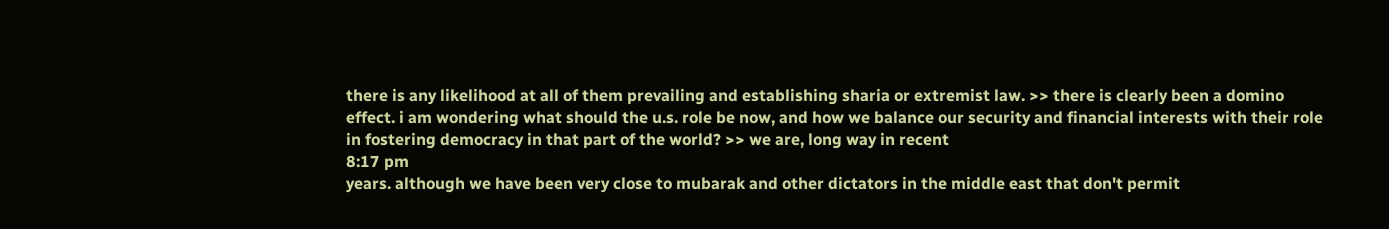there is any likelihood at all of them prevailing and establishing sharia or extremist law. >> there is clearly been a domino effect. i am wondering what should the u.s. role be now, and how we balance our security and financial interests with their role in fostering democracy in that part of the world? >> we are, long way in recent
8:17 pm
years. although we have been very close to mubarak and other dictators in the middle east that don't permit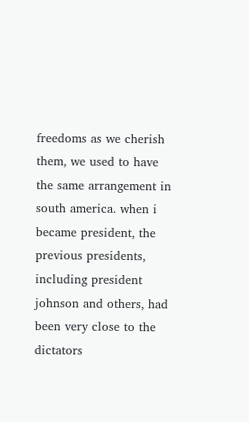freedoms as we cherish them, we used to have the same arrangement in south america. when i became president, the previous presidents, including president johnson and others, had been very close to the dictators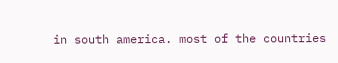in south america. most of the countries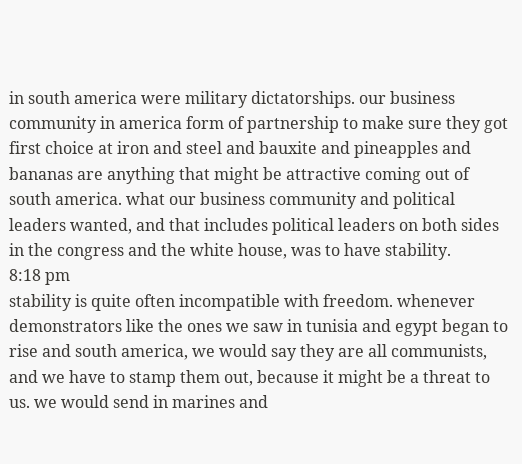in south america were military dictatorships. our business community in america form of partnership to make sure they got first choice at iron and steel and bauxite and pineapples and bananas are anything that might be attractive coming out of south america. what our business community and political leaders wanted, and that includes political leaders on both sides in the congress and the white house, was to have stability.
8:18 pm
stability is quite often incompatible with freedom. whenever demonstrators like the ones we saw in tunisia and egypt began to rise and south america, we would say they are all communists, and we have to stamp them out, because it might be a threat to us. we would send in marines and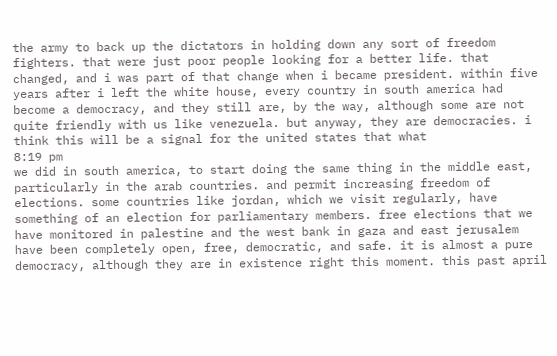the army to back up the dictators in holding down any sort of freedom fighters. that were just poor people looking for a better life. that changed, and i was part of that change when i became president. within five years after i left the white house, every country in south america had become a democracy, and they still are, by the way, although some are not quite friendly with us like venezuela. but anyway, they are democracies. i think this will be a signal for the united states that what
8:19 pm
we did in south america, to start doing the same thing in the middle east, particularly in the arab countries. and permit increasing freedom of elections. some countries like jordan, which we visit regularly, have something of an election for parliamentary members. free elections that we have monitored in palestine and the west bank in gaza and east jerusalem have been completely open, free, democratic, and safe. it is almost a pure democracy, although they are in existence right this moment. this past april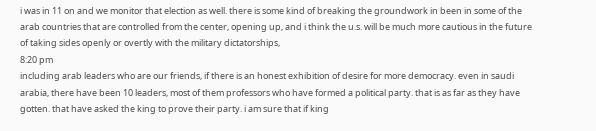i was in 11 on and we monitor that election as well. there is some kind of breaking the groundwork in been in some of the arab countries that are controlled from the center, opening up, and i think the u.s. will be much more cautious in the future of taking sides openly or overtly with the military dictatorships,
8:20 pm
including arab leaders who are our friends, if there is an honest exhibition of desire for more democracy. even in saudi arabia, there have been 10 leaders, most of them professors who have formed a political party. that is as far as they have gotten. that have asked the king to prove their party. i am sure that if king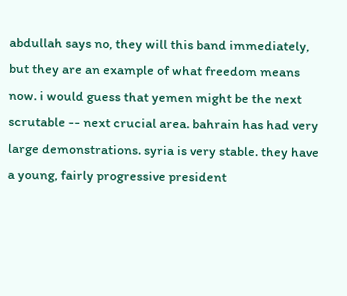abdullah says no, they will this band immediately, but they are an example of what freedom means now. i would guess that yemen might be the next scrutable -- next crucial area. bahrain has had very large demonstrations. syria is very stable. they have a young, fairly progressive president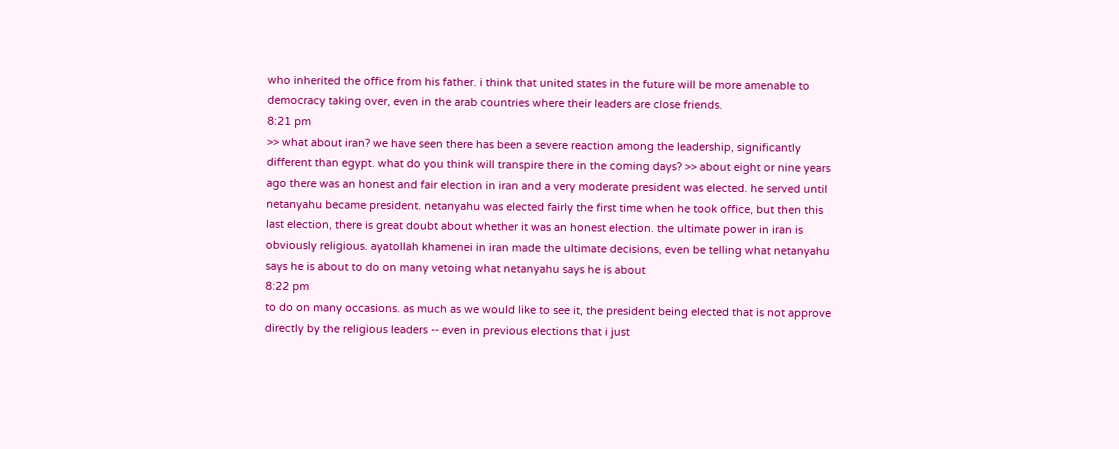who inherited the office from his father. i think that united states in the future will be more amenable to democracy taking over, even in the arab countries where their leaders are close friends.
8:21 pm
>> what about iran? we have seen there has been a severe reaction among the leadership, significantly different than egypt. what do you think will transpire there in the coming days? >> about eight or nine years ago there was an honest and fair election in iran and a very moderate president was elected. he served until netanyahu became president. netanyahu was elected fairly the first time when he took office, but then this last election, there is great doubt about whether it was an honest election. the ultimate power in iran is obviously religious. ayatollah khamenei in iran made the ultimate decisions, even be telling what netanyahu says he is about to do on many vetoing what netanyahu says he is about
8:22 pm
to do on many occasions. as much as we would like to see it, the president being elected that is not approve directly by the religious leaders -- even in previous elections that i just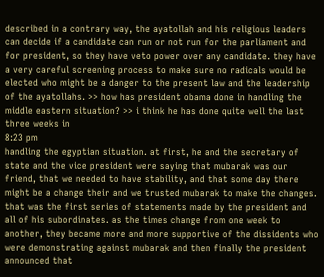described in a contrary way, the ayatollah and his religious leaders can decide if a candidate can run or not run for the parliament and for president, so they have veto power over any candidate. they have a very careful screening process to make sure no radicals would be elected who might be a danger to the present law and the leadership of the ayatollahs. >> how has president obama done in handling the middle eastern situation? >> i think he has done quite well the last three weeks in
8:23 pm
handling the egyptian situation. at first, he and the secretary of state and the vice president were saying that mubarak was our friend, that we needed to have stability, and that some day there might be a change their and we trusted mubarak to make the changes. that was the first series of statements made by the president and all of his subordinates. as the times change from one week to another, they became more and more supportive of the dissidents who were demonstrating against mubarak and then finally the president announced that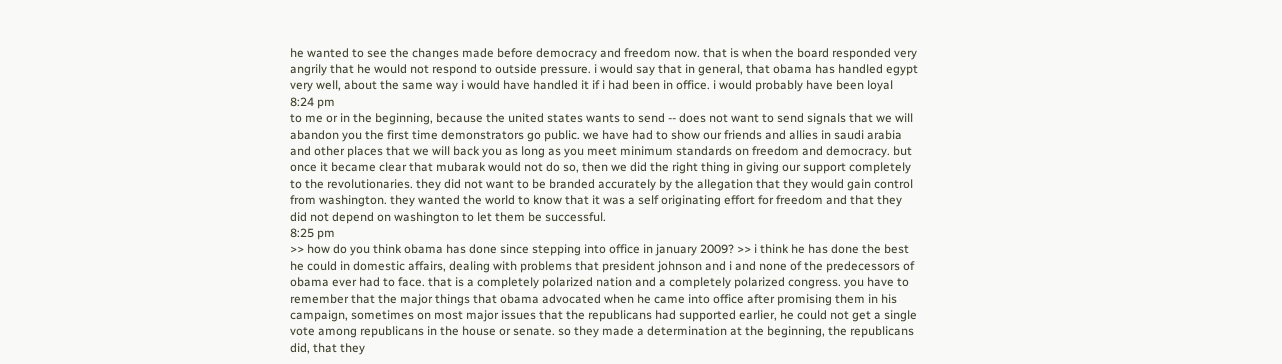he wanted to see the changes made before democracy and freedom now. that is when the board responded very angrily that he would not respond to outside pressure. i would say that in general, that obama has handled egypt very well, about the same way i would have handled it if i had been in office. i would probably have been loyal
8:24 pm
to me or in the beginning, because the united states wants to send -- does not want to send signals that we will abandon you the first time demonstrators go public. we have had to show our friends and allies in saudi arabia and other places that we will back you as long as you meet minimum standards on freedom and democracy. but once it became clear that mubarak would not do so, then we did the right thing in giving our support completely to the revolutionaries. they did not want to be branded accurately by the allegation that they would gain control from washington. they wanted the world to know that it was a self originating effort for freedom and that they did not depend on washington to let them be successful.
8:25 pm
>> how do you think obama has done since stepping into office in january 2009? >> i think he has done the best he could in domestic affairs, dealing with problems that president johnson and i and none of the predecessors of obama ever had to face. that is a completely polarized nation and a completely polarized congress. you have to remember that the major things that obama advocated when he came into office after promising them in his campaign, sometimes on most major issues that the republicans had supported earlier, he could not get a single vote among republicans in the house or senate. so they made a determination at the beginning, the republicans did, that they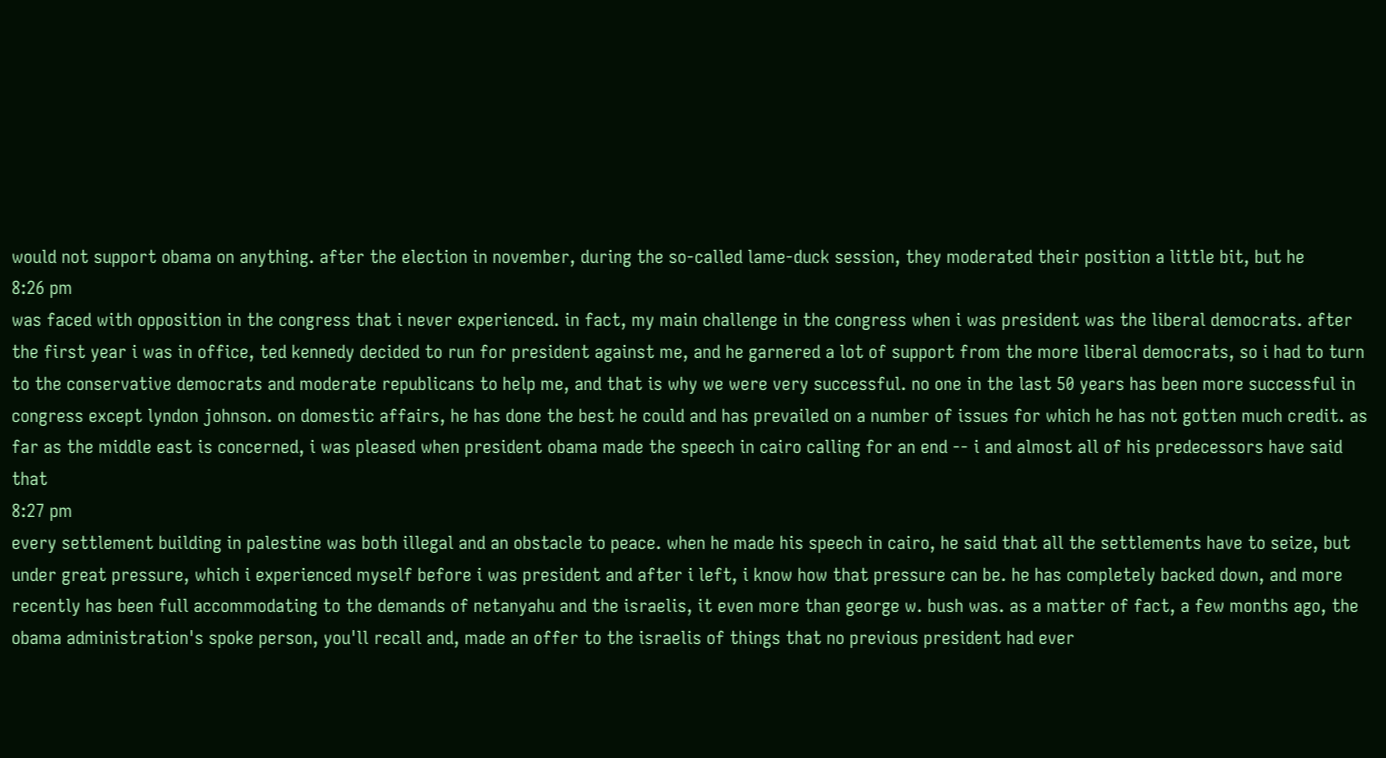would not support obama on anything. after the election in november, during the so-called lame-duck session, they moderated their position a little bit, but he
8:26 pm
was faced with opposition in the congress that i never experienced. in fact, my main challenge in the congress when i was president was the liberal democrats. after the first year i was in office, ted kennedy decided to run for president against me, and he garnered a lot of support from the more liberal democrats, so i had to turn to the conservative democrats and moderate republicans to help me, and that is why we were very successful. no one in the last 50 years has been more successful in congress except lyndon johnson. on domestic affairs, he has done the best he could and has prevailed on a number of issues for which he has not gotten much credit. as far as the middle east is concerned, i was pleased when president obama made the speech in cairo calling for an end -- i and almost all of his predecessors have said that
8:27 pm
every settlement building in palestine was both illegal and an obstacle to peace. when he made his speech in cairo, he said that all the settlements have to seize, but under great pressure, which i experienced myself before i was president and after i left, i know how that pressure can be. he has completely backed down, and more recently has been full accommodating to the demands of netanyahu and the israelis, it even more than george w. bush was. as a matter of fact, a few months ago, the obama administration's spoke person, you'll recall and, made an offer to the israelis of things that no previous president had ever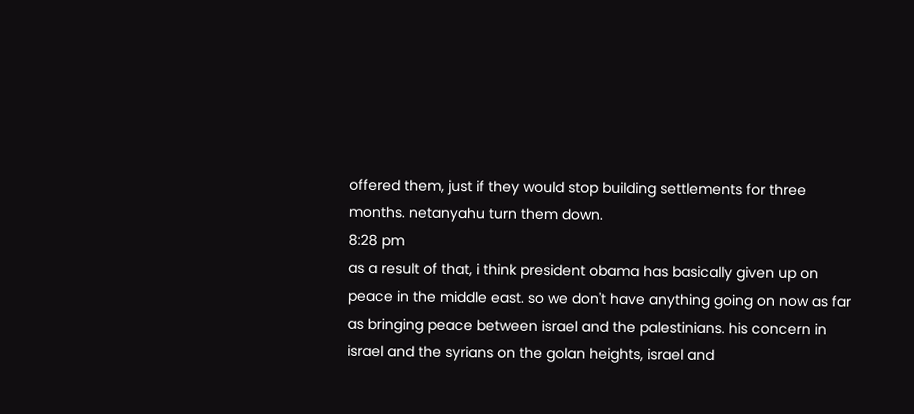offered them, just if they would stop building settlements for three months. netanyahu turn them down.
8:28 pm
as a result of that, i think president obama has basically given up on peace in the middle east. so we don't have anything going on now as far as bringing peace between israel and the palestinians. his concern in israel and the syrians on the golan heights, israel and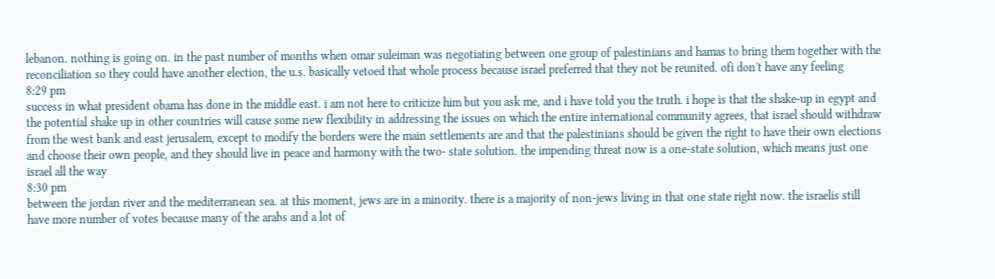lebanon. nothing is going on. in the past number of months when omar suleiman was negotiating between one group of palestinians and hamas to bring them together with the reconciliation so they could have another election, the u.s. basically vetoed that whole process because israel preferred that they not be reunited. ofi don't have any feeling
8:29 pm
success in what president obama has done in the middle east. i am not here to criticize him but you ask me, and i have told you the truth. i hope is that the shake-up in egypt and the potential shake up in other countries will cause some new flexibility in addressing the issues on which the entire international community agrees, that israel should withdraw from the west bank and east jerusalem, except to modify the borders were the main settlements are and that the palestinians should be given the right to have their own elections and choose their own people, and they should live in peace and harmony with the two- state solution. the impending threat now is a one-state solution, which means just one israel all the way
8:30 pm
between the jordan river and the mediterranean sea. at this moment, jews are in a minority. there is a majority of non-jews living in that one state right now. the israelis still have more number of votes because many of the arabs and a lot of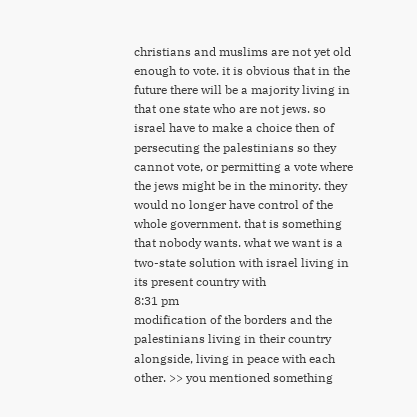christians and muslims are not yet old enough to vote. it is obvious that in the future there will be a majority living in that one state who are not jews. so israel have to make a choice then of persecuting the palestinians so they cannot vote, or permitting a vote where the jews might be in the minority. they would no longer have control of the whole government. that is something that nobody wants. what we want is a two-state solution with israel living in its present country with
8:31 pm
modification of the borders and the palestinians living in their country alongside, living in peace with each other. >> you mentioned something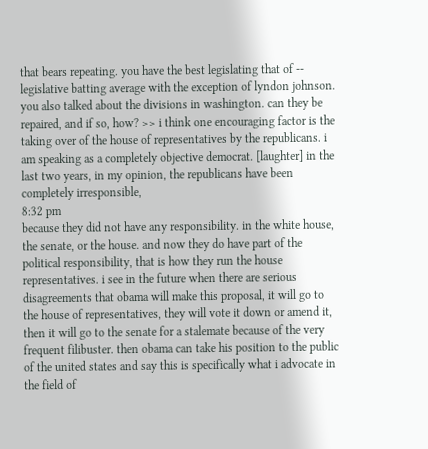that bears repeating. you have the best legislating that of -- legislative batting average with the exception of lyndon johnson. you also talked about the divisions in washington. can they be repaired, and if so, how? >> i think one encouraging factor is the taking over of the house of representatives by the republicans. i am speaking as a completely objective democrat. [laughter] in the last two years, in my opinion, the republicans have been completely irresponsible,
8:32 pm
because they did not have any responsibility. in the white house, the senate, or the house. and now they do have part of the political responsibility, that is how they run the house representatives. i see in the future when there are serious disagreements that obama will make this proposal, it will go to the house of representatives, they will vote it down or amend it, then it will go to the senate for a stalemate because of the very frequent filibuster. then obama can take his position to the public of the united states and say this is specifically what i advocate in the field of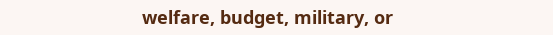welfare, budget, military, or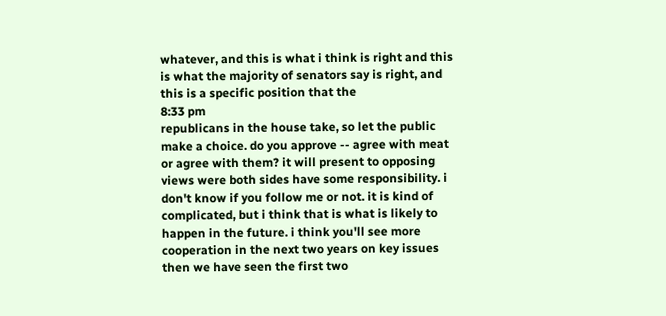whatever, and this is what i think is right and this is what the majority of senators say is right, and this is a specific position that the
8:33 pm
republicans in the house take, so let the public make a choice. do you approve -- agree with meat or agree with them? it will present to opposing views were both sides have some responsibility. i don't know if you follow me or not. it is kind of complicated, but i think that is what is likely to happen in the future. i think you'll see more cooperation in the next two years on key issues then we have seen the first two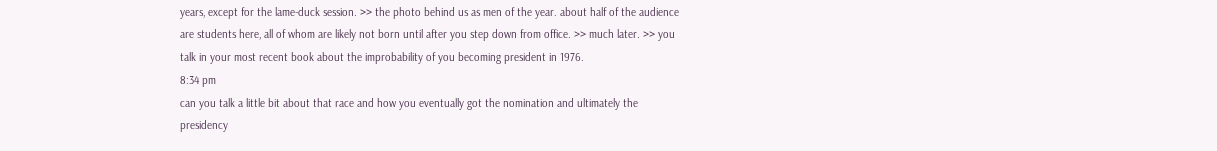years, except for the lame-duck session. >> the photo behind us as men of the year. about half of the audience are students here, all of whom are likely not born until after you step down from office. >> much later. >> you talk in your most recent book about the improbability of you becoming president in 1976.
8:34 pm
can you talk a little bit about that race and how you eventually got the nomination and ultimately the presidency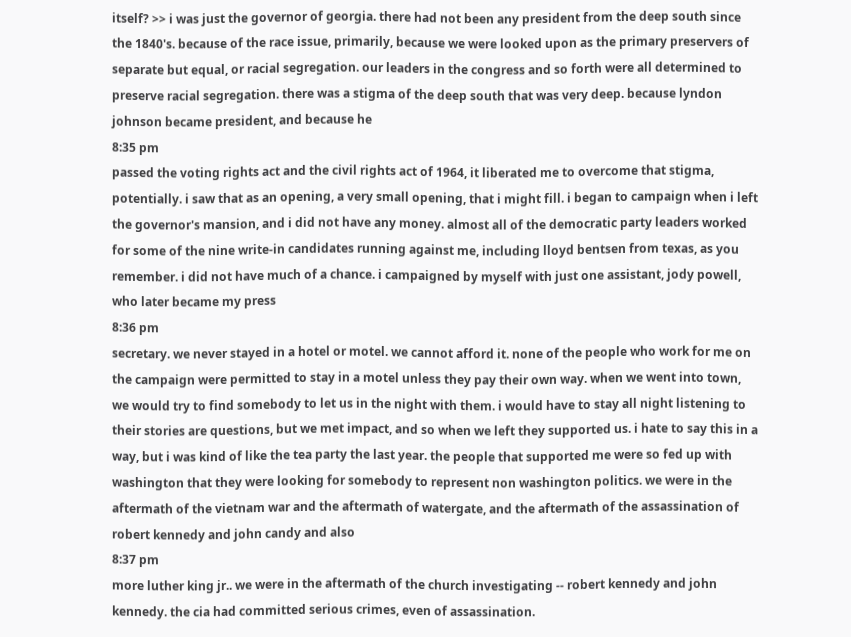itself? >> i was just the governor of georgia. there had not been any president from the deep south since the 1840's. because of the race issue, primarily, because we were looked upon as the primary preservers of separate but equal, or racial segregation. our leaders in the congress and so forth were all determined to preserve racial segregation. there was a stigma of the deep south that was very deep. because lyndon johnson became president, and because he
8:35 pm
passed the voting rights act and the civil rights act of 1964, it liberated me to overcome that stigma, potentially. i saw that as an opening, a very small opening, that i might fill. i began to campaign when i left the governor's mansion, and i did not have any money. almost all of the democratic party leaders worked for some of the nine write-in candidates running against me, including lloyd bentsen from texas, as you remember. i did not have much of a chance. i campaigned by myself with just one assistant, jody powell, who later became my press
8:36 pm
secretary. we never stayed in a hotel or motel. we cannot afford it. none of the people who work for me on the campaign were permitted to stay in a motel unless they pay their own way. when we went into town, we would try to find somebody to let us in the night with them. i would have to stay all night listening to their stories are questions, but we met impact, and so when we left they supported us. i hate to say this in a way, but i was kind of like the tea party the last year. the people that supported me were so fed up with washington that they were looking for somebody to represent non washington politics. we were in the aftermath of the vietnam war and the aftermath of watergate, and the aftermath of the assassination of robert kennedy and john candy and also
8:37 pm
more luther king jr.. we were in the aftermath of the church investigating -- robert kennedy and john kennedy. the cia had committed serious crimes, even of assassination.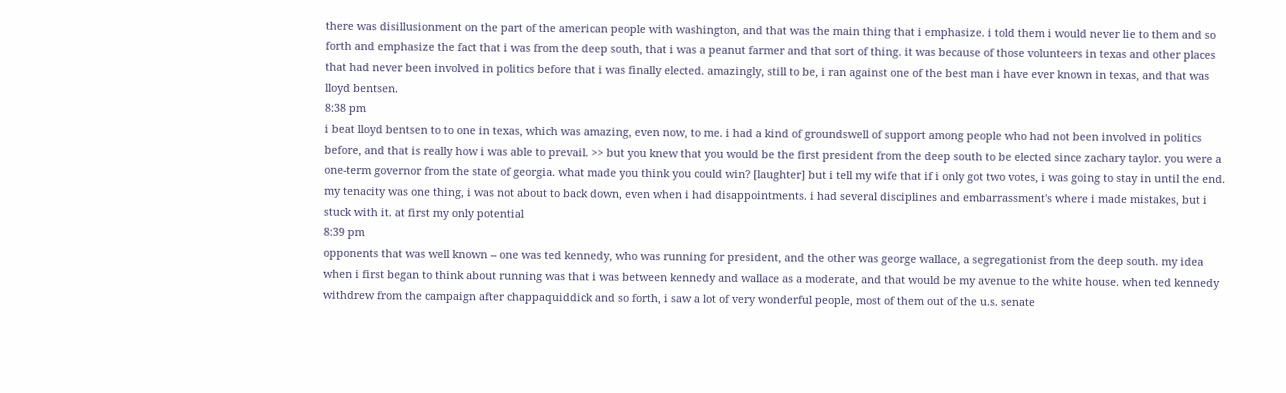there was disillusionment on the part of the american people with washington, and that was the main thing that i emphasize. i told them i would never lie to them and so forth and emphasize the fact that i was from the deep south, that i was a peanut farmer and that sort of thing. it was because of those volunteers in texas and other places that had never been involved in politics before that i was finally elected. amazingly, still to be, i ran against one of the best man i have ever known in texas, and that was lloyd bentsen.
8:38 pm
i beat lloyd bentsen to to one in texas, which was amazing, even now, to me. i had a kind of groundswell of support among people who had not been involved in politics before, and that is really how i was able to prevail. >> but you knew that you would be the first president from the deep south to be elected since zachary taylor. you were a one-term governor from the state of georgia. what made you think you could win? [laughter] but i tell my wife that if i only got two votes, i was going to stay in until the end. my tenacity was one thing, i was not about to back down, even when i had disappointments. i had several disciplines and embarrassment's where i made mistakes, but i stuck with it. at first my only potential
8:39 pm
opponents that was well known -- one was ted kennedy, who was running for president, and the other was george wallace, a segregationist from the deep south. my idea when i first began to think about running was that i was between kennedy and wallace as a moderate, and that would be my avenue to the white house. when ted kennedy withdrew from the campaign after chappaquiddick and so forth, i saw a lot of very wonderful people, most of them out of the u.s. senate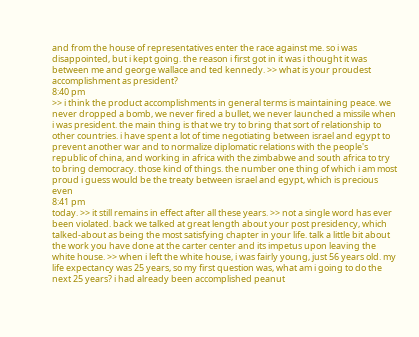and from the house of representatives enter the race against me. so i was disappointed, but i kept going. the reason i first got in it was i thought it was between me and george wallace and ted kennedy. >> what is your proudest accomplishment as president?
8:40 pm
>> i think the product accomplishments in general terms is maintaining peace. we never dropped a bomb, we never fired a bullet, we never launched a missile when i was president. the main thing is that we try to bring that sort of relationship to other countries. i have spent a lot of time negotiating between israel and egypt to prevent another war and to normalize diplomatic relations with the people's republic of china, and working in africa with the zimbabwe and south africa to try to bring democracy. those kind of things. the number one thing of which i am most proud i guess would be the treaty between israel and egypt, which is precious even
8:41 pm
today. >> it still remains in effect after all these years. >> not a single word has ever been violated. back we talked at great length about your post presidency, which talked-about as being the most satisfying chapter in your life. talk a little bit about the work you have done at the carter center and its impetus upon leaving the white house. >> when i left the white house, i was fairly young, just 56 years old. my life expectancy was 25 years, so my first question was, what am i going to do the next 25 years? i had already been accomplished peanut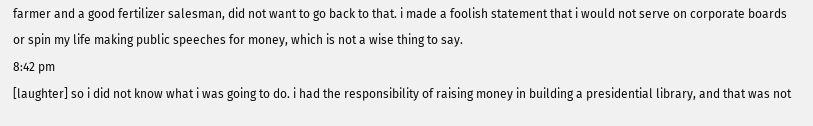farmer and a good fertilizer salesman, did not want to go back to that. i made a foolish statement that i would not serve on corporate boards or spin my life making public speeches for money, which is not a wise thing to say.
8:42 pm
[laughter] so i did not know what i was going to do. i had the responsibility of raising money in building a presidential library, and that was not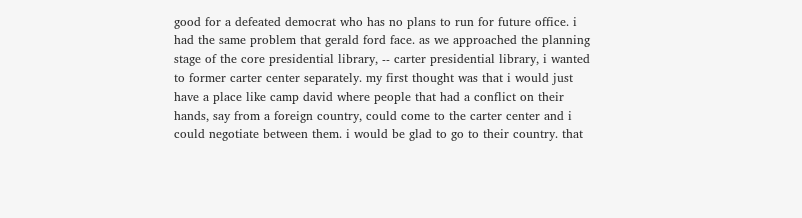good for a defeated democrat who has no plans to run for future office. i had the same problem that gerald ford face. as we approached the planning stage of the core presidential library, -- carter presidential library, i wanted to former carter center separately. my first thought was that i would just have a place like camp david where people that had a conflict on their hands, say from a foreign country, could come to the carter center and i could negotiate between them. i would be glad to go to their country. that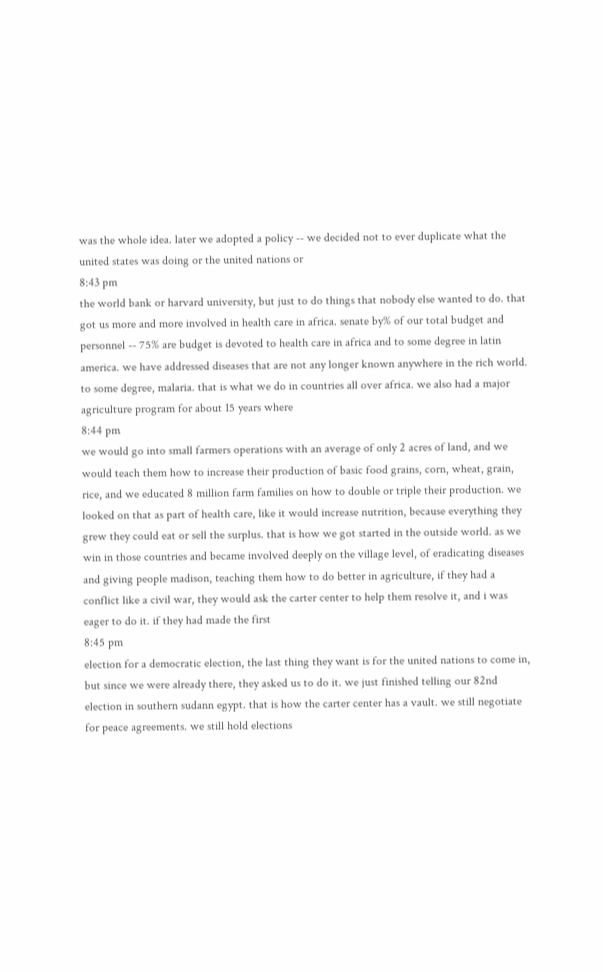was the whole idea. later we adopted a policy -- we decided not to ever duplicate what the united states was doing or the united nations or
8:43 pm
the world bank or harvard university, but just to do things that nobody else wanted to do. that got us more and more involved in health care in africa. senate by% of our total budget and personnel -- 75% are budget is devoted to health care in africa and to some degree in latin america. we have addressed diseases that are not any longer known anywhere in the rich world. to some degree, malaria. that is what we do in countries all over africa. we also had a major agriculture program for about 15 years where
8:44 pm
we would go into small farmers operations with an average of only 2 acres of land, and we would teach them how to increase their production of basic food grains, corn, wheat, grain, rice, and we educated 8 million farm families on how to double or triple their production. we looked on that as part of health care, like it would increase nutrition, because everything they grew they could eat or sell the surplus. that is how we got started in the outside world. as we win in those countries and became involved deeply on the village level, of eradicating diseases and giving people madison, teaching them how to do better in agriculture, if they had a conflict like a civil war, they would ask the carter center to help them resolve it, and i was eager to do it. if they had made the first
8:45 pm
election for a democratic election, the last thing they want is for the united nations to come in, but since we were already there, they asked us to do it. we just finished telling our 82nd election in southern sudann egypt. that is how the carter center has a vault. we still negotiate for peace agreements. we still hold elections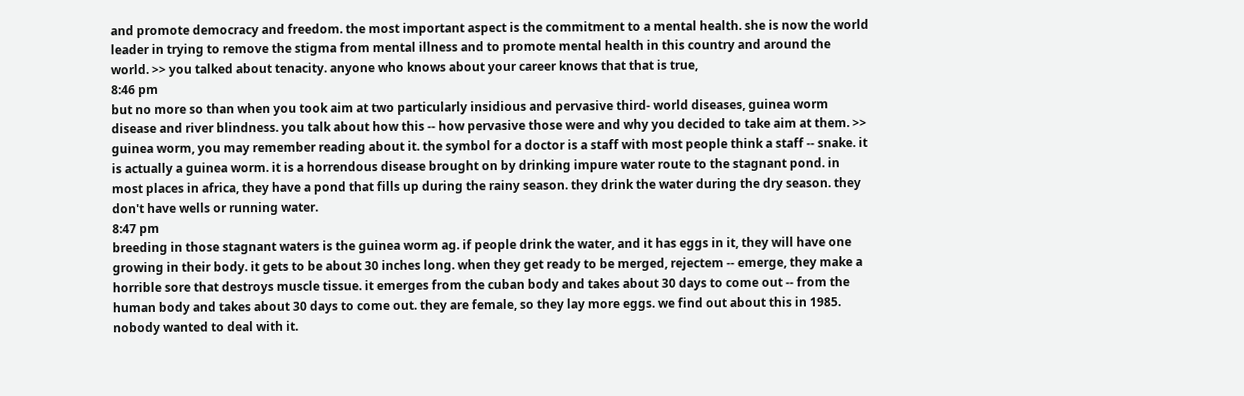and promote democracy and freedom. the most important aspect is the commitment to a mental health. she is now the world leader in trying to remove the stigma from mental illness and to promote mental health in this country and around the world. >> you talked about tenacity. anyone who knows about your career knows that that is true,
8:46 pm
but no more so than when you took aim at two particularly insidious and pervasive third- world diseases, guinea worm disease and river blindness. you talk about how this -- how pervasive those were and why you decided to take aim at them. >> guinea worm, you may remember reading about it. the symbol for a doctor is a staff with most people think a staff -- snake. it is actually a guinea worm. it is a horrendous disease brought on by drinking impure water route to the stagnant pond. in most places in africa, they have a pond that fills up during the rainy season. they drink the water during the dry season. they don't have wells or running water.
8:47 pm
breeding in those stagnant waters is the guinea worm ag. if people drink the water, and it has eggs in it, they will have one growing in their body. it gets to be about 30 inches long. when they get ready to be merged, rejectem -- emerge, they make a horrible sore that destroys muscle tissue. it emerges from the cuban body and takes about 30 days to come out -- from the human body and takes about 30 days to come out. they are female, so they lay more eggs. we find out about this in 1985. nobody wanted to deal with it.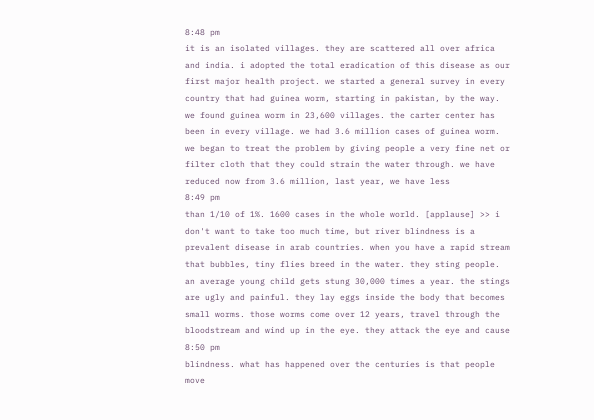8:48 pm
it is an isolated villages. they are scattered all over africa and india. i adopted the total eradication of this disease as our first major health project. we started a general survey in every country that had guinea worm, starting in pakistan, by the way. we found guinea worm in 23,600 villages. the carter center has been in every village. we had 3.6 million cases of guinea worm. we began to treat the problem by giving people a very fine net or filter cloth that they could strain the water through. we have reduced now from 3.6 million, last year, we have less
8:49 pm
than 1/10 of 1%. 1600 cases in the whole world. [applause] >> i don't want to take too much time, but river blindness is a prevalent disease in arab countries. when you have a rapid stream that bubbles, tiny flies breed in the water. they sting people. an average young child gets stung 30,000 times a year. the stings are ugly and painful. they lay eggs inside the body that becomes small worms. those worms come over 12 years, travel through the bloodstream and wind up in the eye. they attack the eye and cause
8:50 pm
blindness. what has happened over the centuries is that people move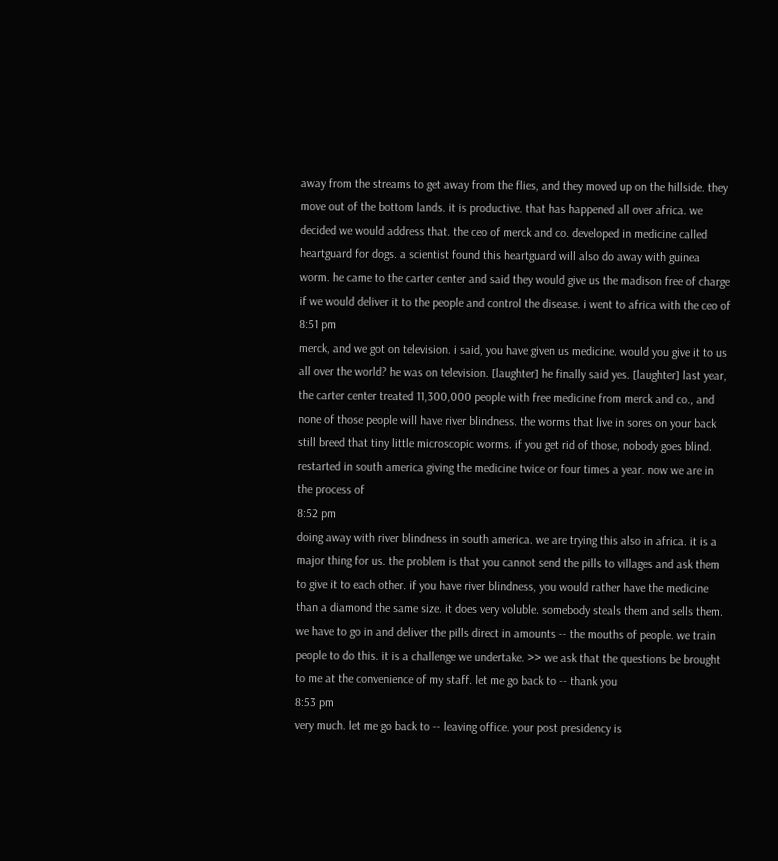away from the streams to get away from the flies, and they moved up on the hillside. they move out of the bottom lands. it is productive. that has happened all over africa. we decided we would address that. the ceo of merck and co. developed in medicine called heartguard for dogs. a scientist found this heartguard will also do away with guinea worm. he came to the carter center and said they would give us the madison free of charge if we would deliver it to the people and control the disease. i went to africa with the ceo of
8:51 pm
merck, and we got on television. i said, you have given us medicine. would you give it to us all over the world? he was on television. [laughter] he finally said yes. [laughter] last year, the carter center treated 11,300,000 people with free medicine from merck and co., and none of those people will have river blindness. the worms that live in sores on your back still breed that tiny little microscopic worms. if you get rid of those, nobody goes blind. restarted in south america giving the medicine twice or four times a year. now we are in the process of
8:52 pm
doing away with river blindness in south america. we are trying this also in africa. it is a major thing for us. the problem is that you cannot send the pills to villages and ask them to give it to each other. if you have river blindness, you would rather have the medicine than a diamond the same size. it does very voluble. somebody steals them and sells them. we have to go in and deliver the pills direct in amounts -- the mouths of people. we train people to do this. it is a challenge we undertake. >> we ask that the questions be brought to me at the convenience of my staff. let me go back to -- thank you
8:53 pm
very much. let me go back to -- leaving office. your post presidency is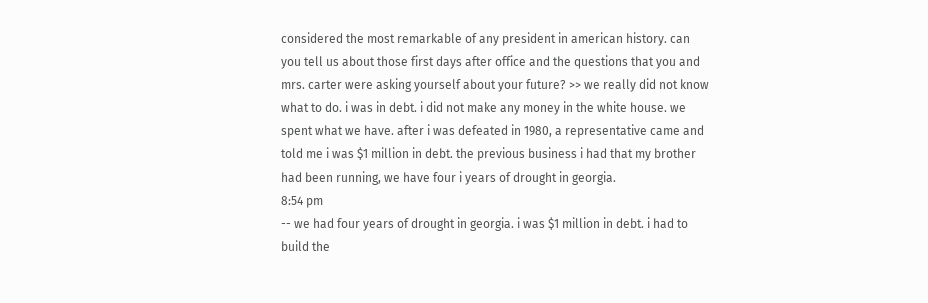considered the most remarkable of any president in american history. can you tell us about those first days after office and the questions that you and mrs. carter were asking yourself about your future? >> we really did not know what to do. i was in debt. i did not make any money in the white house. we spent what we have. after i was defeated in 1980, a representative came and told me i was $1 million in debt. the previous business i had that my brother had been running, we have four i years of drought in georgia.
8:54 pm
-- we had four years of drought in georgia. i was $1 million in debt. i had to build the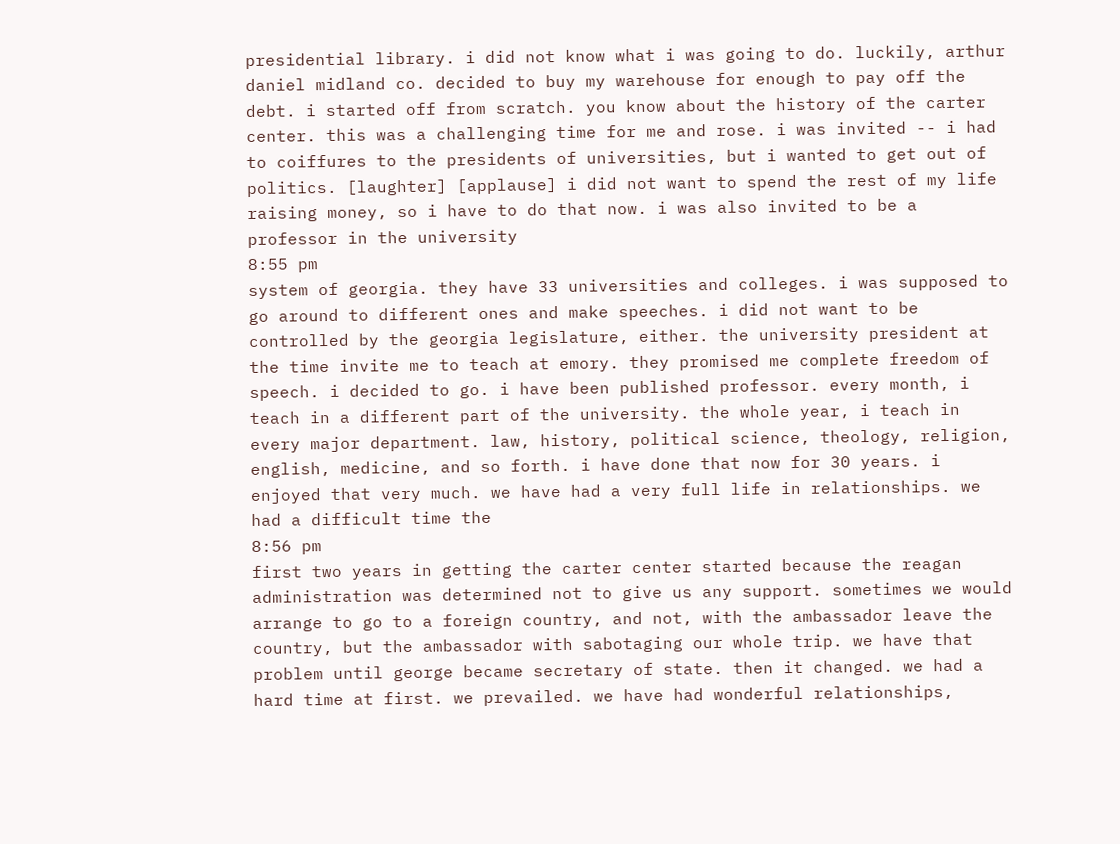presidential library. i did not know what i was going to do. luckily, arthur daniel midland co. decided to buy my warehouse for enough to pay off the debt. i started off from scratch. you know about the history of the carter center. this was a challenging time for me and rose. i was invited -- i had to coiffures to the presidents of universities, but i wanted to get out of politics. [laughter] [applause] i did not want to spend the rest of my life raising money, so i have to do that now. i was also invited to be a professor in the university
8:55 pm
system of georgia. they have 33 universities and colleges. i was supposed to go around to different ones and make speeches. i did not want to be controlled by the georgia legislature, either. the university president at the time invite me to teach at emory. they promised me complete freedom of speech. i decided to go. i have been published professor. every month, i teach in a different part of the university. the whole year, i teach in every major department. law, history, political science, theology, religion, english, medicine, and so forth. i have done that now for 30 years. i enjoyed that very much. we have had a very full life in relationships. we had a difficult time the
8:56 pm
first two years in getting the carter center started because the reagan administration was determined not to give us any support. sometimes we would arrange to go to a foreign country, and not, with the ambassador leave the country, but the ambassador with sabotaging our whole trip. we have that problem until george became secretary of state. then it changed. we had a hard time at first. we prevailed. we have had wonderful relationships,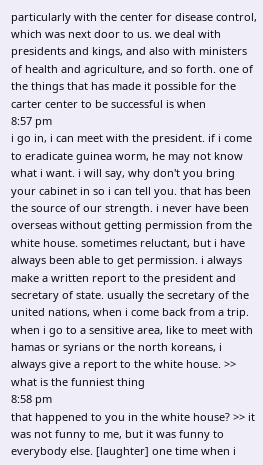particularly with the center for disease control, which was next door to us. we deal with presidents and kings, and also with ministers of health and agriculture, and so forth. one of the things that has made it possible for the carter center to be successful is when
8:57 pm
i go in, i can meet with the president. if i come to eradicate guinea worm, he may not know what i want. i will say, why don't you bring your cabinet in so i can tell you. that has been the source of our strength. i never have been overseas without getting permission from the white house. sometimes reluctant, but i have always been able to get permission. i always make a written report to the president and secretary of state. usually the secretary of the united nations, when i come back from a trip. when i go to a sensitive area, like to meet with hamas or syrians or the north koreans, i always give a report to the white house. >> what is the funniest thing
8:58 pm
that happened to you in the white house? >> it was not funny to me, but it was funny to everybody else. [laughter] one time when i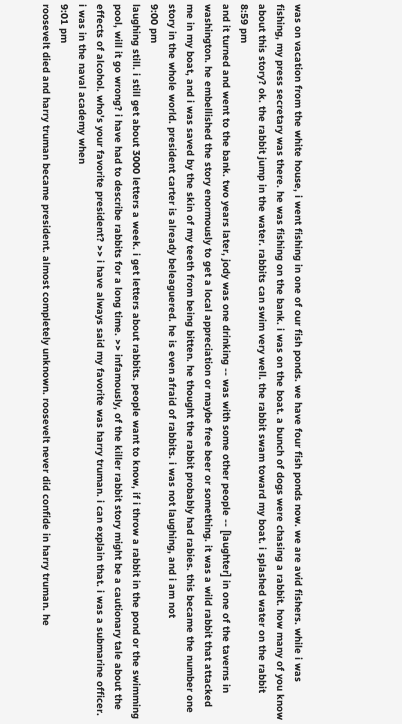was on vacation from the white house, i went fishing in one of our fish ponds. we have four fish ponds now. we are avid fishers. while i was fishing, my press secretary was there. he was fishing on the bank. i was on the boat. a bunch of dogs were chasing a rabbit. how many of you know about this story? ok. the rabbit jump in the water. rabbits can swim very well. the rabbit swam toward my boat. i splashed water on the rabbit
8:59 pm
and it turned and went to the bank. two years later, jody was one drinking -- was with some other people -- [laughter] in one of the taverns in washington. he embellished the story enormously to get a local appreciation or maybe free beer or something. it was a wild rabbit that attacked me in my boat, and i was saved by the skin of my teeth from being bitten. he thought the rabbit probably had rabies. this became the number one story in the whole world. president carter is already beleaguered. he is even afraid of rabbits. i was not laughing, and i am not
9:00 pm
laughing still. i still get about 3000 letters a week. i get letters about rabbits. people want to know, if i throw a rabbit in the pond or the swimming pool, will it go wrong? i have had to describe rabbits for a long time. >> infamously, of the killer rabbit story might be a cautionary tale about the effects of alcohol. who's your favorite president? >> i have always said my favorite was harry truman. i can explain that. i was a submarine officer. i was in the naval academy when
9:01 pm
roosevelt died and harry truman became president. almost completely unknown. roosevelt never did confide in harry truman. he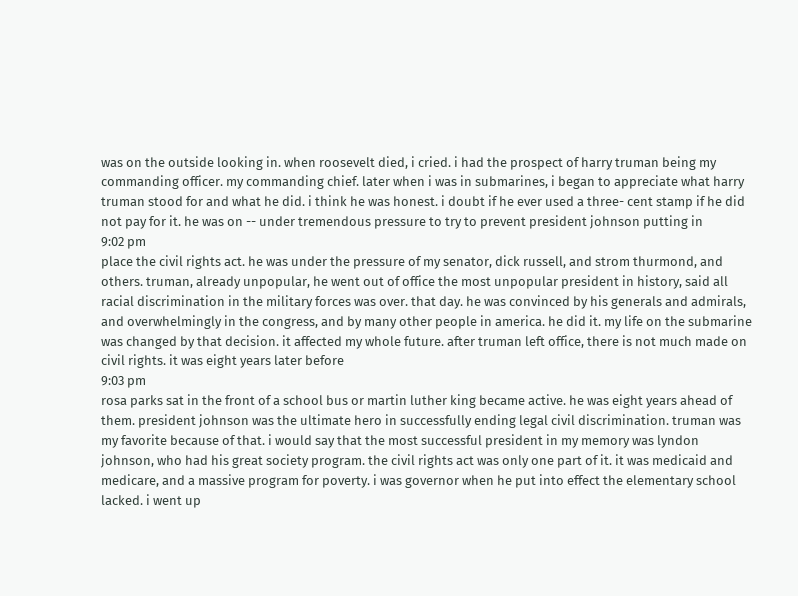was on the outside looking in. when roosevelt died, i cried. i had the prospect of harry truman being my commanding officer. my commanding chief. later when i was in submarines, i began to appreciate what harry truman stood for and what he did. i think he was honest. i doubt if he ever used a three- cent stamp if he did not pay for it. he was on -- under tremendous pressure to try to prevent president johnson putting in
9:02 pm
place the civil rights act. he was under the pressure of my senator, dick russell, and strom thurmond, and others. truman, already unpopular, he went out of office the most unpopular president in history, said all racial discrimination in the military forces was over. that day. he was convinced by his generals and admirals, and overwhelmingly in the congress, and by many other people in america. he did it. my life on the submarine was changed by that decision. it affected my whole future. after truman left office, there is not much made on civil rights. it was eight years later before
9:03 pm
rosa parks sat in the front of a school bus or martin luther king became active. he was eight years ahead of them. president johnson was the ultimate hero in successfully ending legal civil discrimination. truman was my favorite because of that. i would say that the most successful president in my memory was lyndon johnson, who had his great society program. the civil rights act was only one part of it. it was medicaid and medicare, and a massive program for poverty. i was governor when he put into effect the elementary school lacked. i went up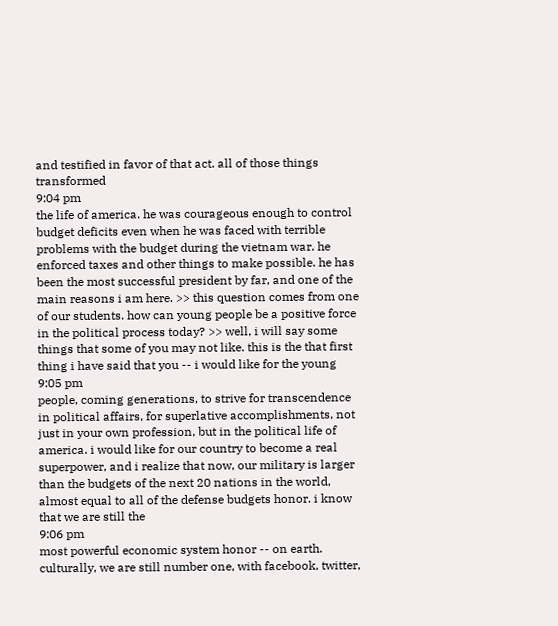and testified in favor of that act. all of those things transformed
9:04 pm
the life of america. he was courageous enough to control budget deficits even when he was faced with terrible problems with the budget during the vietnam war. he enforced taxes and other things to make possible. he has been the most successful president by far, and one of the main reasons i am here. >> this question comes from one of our students. how can young people be a positive force in the political process today? >> well, i will say some things that some of you may not like. this is the that first thing i have said that you -- i would like for the young
9:05 pm
people, coming generations, to strive for transcendence in political affairs, for superlative accomplishments, not just in your own profession, but in the political life of america. i would like for our country to become a real superpower, and i realize that now, our military is larger than the budgets of the next 20 nations in the world, almost equal to all of the defense budgets honor. i know that we are still the
9:06 pm
most powerful economic system honor -- on earth. culturally, we are still number one, with facebook, twitter,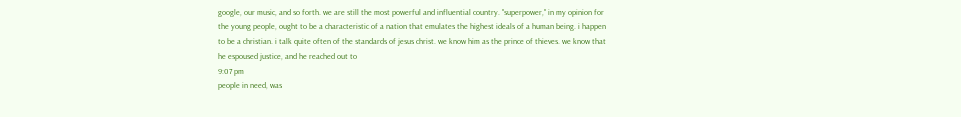google, our music, and so forth. we are still the most powerful and influential country. "superpower," in my opinion for the young people, ought to be a characteristic of a nation that emulates the highest ideals of a human being. i happen to be a christian. i talk quite often of the standards of jesus christ. we know him as the prince of thieves. we know that he espoused justice, and he reached out to
9:07 pm
people in need, was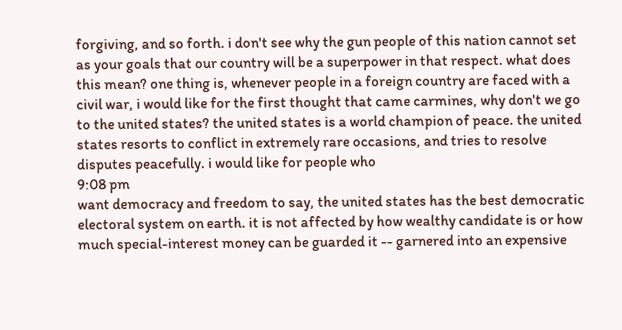forgiving, and so forth. i don't see why the gun people of this nation cannot set as your goals that our country will be a superpower in that respect. what does this mean? one thing is, whenever people in a foreign country are faced with a civil war, i would like for the first thought that came carmines, why don't we go to the united states? the united states is a world champion of peace. the united states resorts to conflict in extremely rare occasions, and tries to resolve disputes peacefully. i would like for people who
9:08 pm
want democracy and freedom to say, the united states has the best democratic electoral system on earth. it is not affected by how wealthy candidate is or how much special-interest money can be guarded it -- garnered into an expensive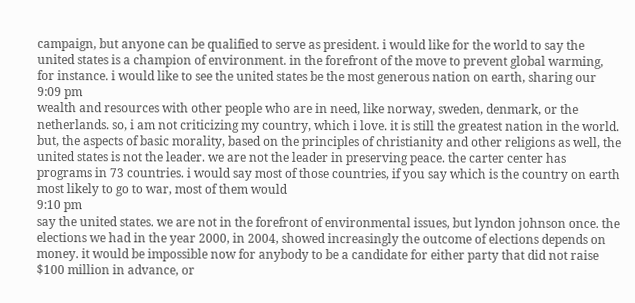campaign, but anyone can be qualified to serve as president. i would like for the world to say the united states is a champion of environment. in the forefront of the move to prevent global warming, for instance. i would like to see the united states be the most generous nation on earth, sharing our
9:09 pm
wealth and resources with other people who are in need, like norway, sweden, denmark, or the netherlands. so, i am not criticizing my country, which i love. it is still the greatest nation in the world. but, the aspects of basic morality, based on the principles of christianity and other religions as well, the united states is not the leader. we are not the leader in preserving peace. the carter center has programs in 73 countries. i would say most of those countries, if you say which is the country on earth most likely to go to war, most of them would
9:10 pm
say the united states. we are not in the forefront of environmental issues, but lyndon johnson once. the elections we had in the year 2000, in 2004, showed increasingly the outcome of elections depends on money. it would be impossible now for anybody to be a candidate for either party that did not raise $100 million in advance, or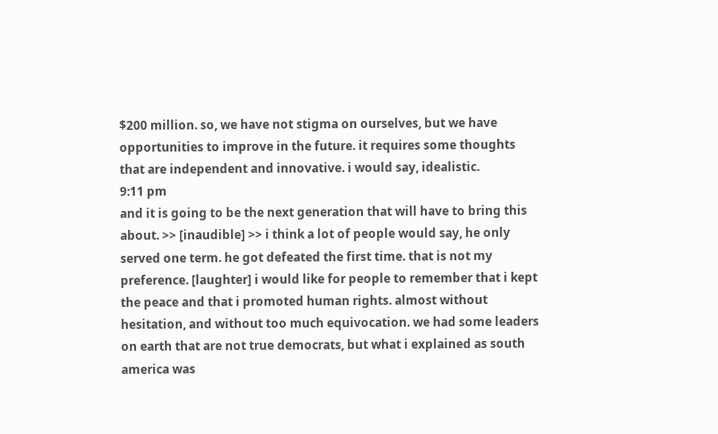$200 million. so, we have not stigma on ourselves, but we have opportunities to improve in the future. it requires some thoughts that are independent and innovative. i would say, idealistic.
9:11 pm
and it is going to be the next generation that will have to bring this about. >> [inaudible] >> i think a lot of people would say, he only served one term. he got defeated the first time. that is not my preference. [laughter] i would like for people to remember that i kept the peace and that i promoted human rights. almost without hesitation, and without too much equivocation. we had some leaders on earth that are not true democrats, but what i explained as south america was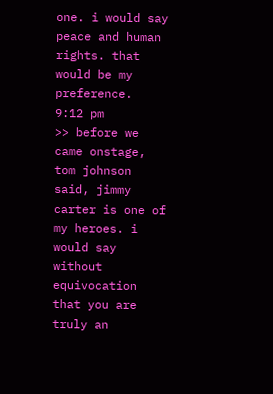one. i would say peace and human rights. that would be my preference.
9:12 pm
>> before we came onstage, tom johnson said, jimmy carter is one of my heroes. i would say without equivocation that you are truly an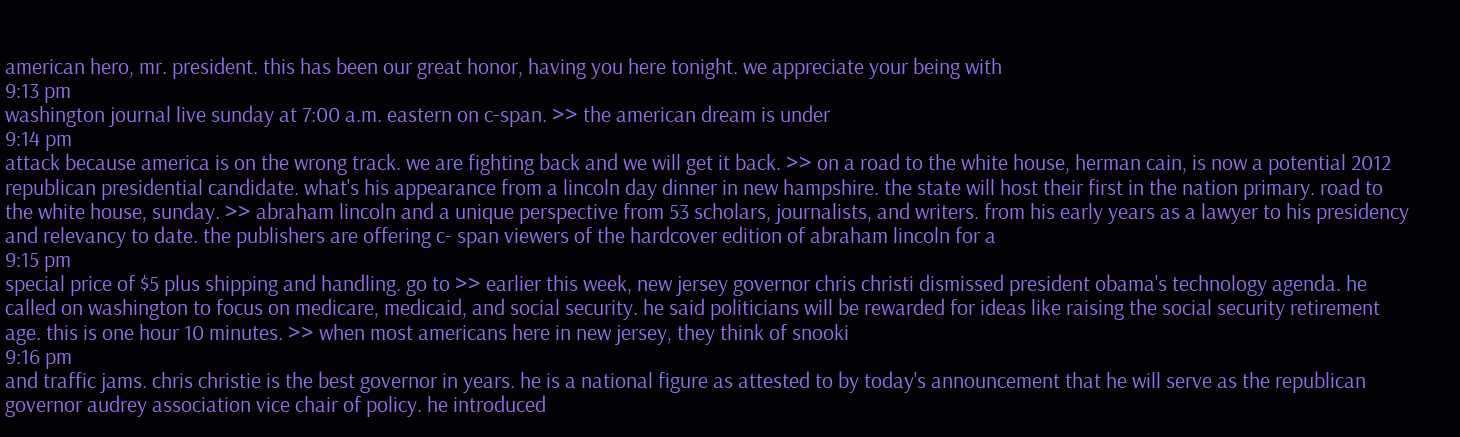american hero, mr. president. this has been our great honor, having you here tonight. we appreciate your being with
9:13 pm
washington journal live sunday at 7:00 a.m. eastern on c-span. >> the american dream is under
9:14 pm
attack because america is on the wrong track. we are fighting back and we will get it back. >> on a road to the white house, herman cain, is now a potential 2012 republican presidential candidate. what's his appearance from a lincoln day dinner in new hampshire. the state will host their first in the nation primary. road to the white house, sunday. >> abraham lincoln and a unique perspective from 53 scholars, journalists, and writers. from his early years as a lawyer to his presidency and relevancy to date. the publishers are offering c- span viewers of the hardcover edition of abraham lincoln for a
9:15 pm
special price of $5 plus shipping and handling. go to >> earlier this week, new jersey governor chris christi dismissed president obama's technology agenda. he called on washington to focus on medicare, medicaid, and social security. he said politicians will be rewarded for ideas like raising the social security retirement age. this is one hour 10 minutes. >> when most americans here in new jersey, they think of snooki
9:16 pm
and traffic jams. chris christie is the best governor in years. he is a national figure as attested to by today's announcement that he will serve as the republican governor audrey association vice chair of policy. he introduced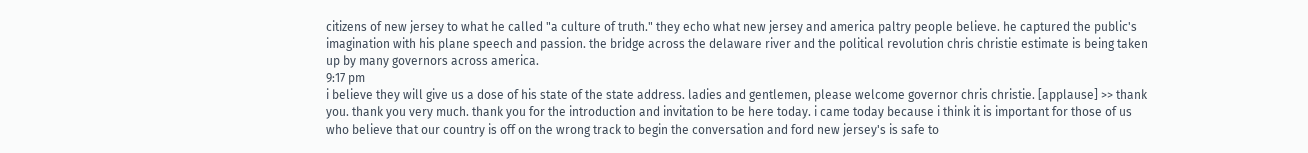citizens of new jersey to what he called "a culture of truth." they echo what new jersey and america paltry people believe. he captured the public's imagination with his plane speech and passion. the bridge across the delaware river and the political revolution chris christie estimate is being taken up by many governors across america.
9:17 pm
i believe they will give us a dose of his state of the state address. ladies and gentlemen, please welcome governor chris christie. [applause] >> thank you. thank you very much. thank you for the introduction and invitation to be here today. i came today because i think it is important for those of us who believe that our country is off on the wrong track to begin the conversation and ford new jersey's is safe to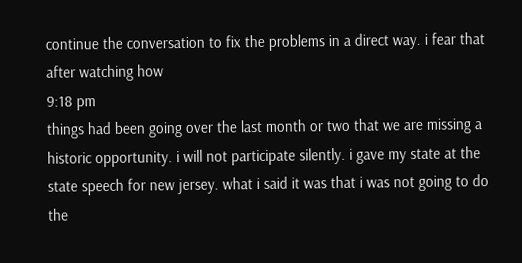continue the conversation to fix the problems in a direct way. i fear that after watching how
9:18 pm
things had been going over the last month or two that we are missing a historic opportunity. i will not participate silently. i gave my state at the state speech for new jersey. what i said it was that i was not going to do the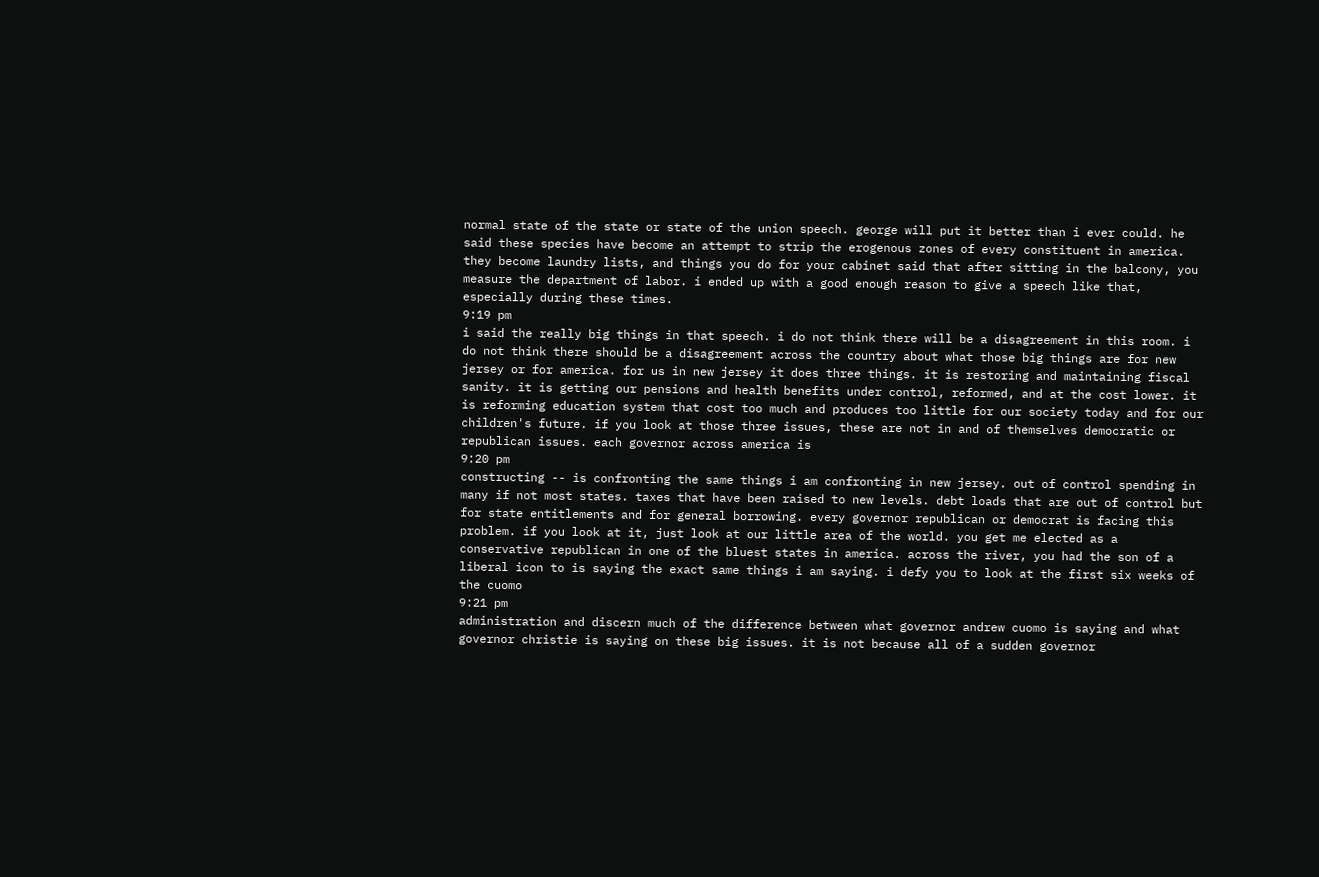normal state of the state or state of the union speech. george will put it better than i ever could. he said these species have become an attempt to strip the erogenous zones of every constituent in america. they become laundry lists, and things you do for your cabinet said that after sitting in the balcony, you measure the department of labor. i ended up with a good enough reason to give a speech like that, especially during these times.
9:19 pm
i said the really big things in that speech. i do not think there will be a disagreement in this room. i do not think there should be a disagreement across the country about what those big things are for new jersey or for america. for us in new jersey it does three things. it is restoring and maintaining fiscal sanity. it is getting our pensions and health benefits under control, reformed, and at the cost lower. it is reforming education system that cost too much and produces too little for our society today and for our children's future. if you look at those three issues, these are not in and of themselves democratic or republican issues. each governor across america is
9:20 pm
constructing -- is confronting the same things i am confronting in new jersey. out of control spending in many if not most states. taxes that have been raised to new levels. debt loads that are out of control but for state entitlements and for general borrowing. every governor republican or democrat is facing this problem. if you look at it, just look at our little area of the world. you get me elected as a conservative republican in one of the bluest states in america. across the river, you had the son of a liberal icon to is saying the exact same things i am saying. i defy you to look at the first six weeks of the cuomo
9:21 pm
administration and discern much of the difference between what governor andrew cuomo is saying and what governor christie is saying on these big issues. it is not because all of a sudden governor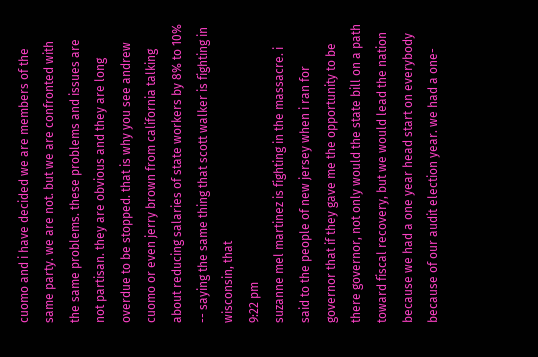cuomo and i have decided we are members of the same party. we are not. but we are confronted with the same problems. these problems and issues are not partisan. they are obvious and they are long overdue to be stopped. that is why you see andrew cuomo or even jerry brown from california talking about reducing salaries of state workers by 8% to 10% -- saying the same thing that scott walker is fighting in wisconsin, that
9:22 pm
suzanne mel martinez is fighting in the massacre. i said to the people of new jersey when i ran for governor that if they gave me the opportunity to be there governor, not only would the state bill on a path toward fiscal recovery, but we would lead the nation because we had a one year head start on everybody because of our audit election year. we had a one-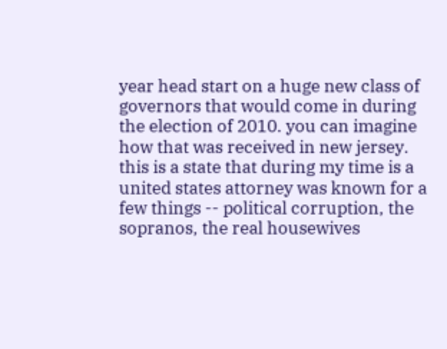year head start on a huge new class of governors that would come in during the election of 2010. you can imagine how that was received in new jersey. this is a state that during my time is a united states attorney was known for a few things -- political corruption, the sopranos, the real housewives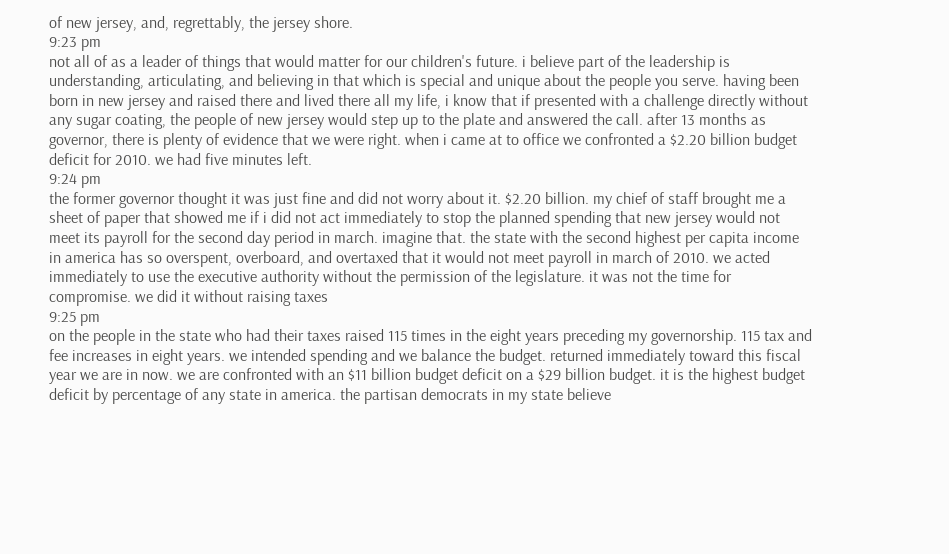of new jersey, and, regrettably, the jersey shore.
9:23 pm
not all of as a leader of things that would matter for our children's future. i believe part of the leadership is understanding, articulating, and believing in that which is special and unique about the people you serve. having been born in new jersey and raised there and lived there all my life, i know that if presented with a challenge directly without any sugar coating, the people of new jersey would step up to the plate and answered the call. after 13 months as governor, there is plenty of evidence that we were right. when i came at to office we confronted a $2.20 billion budget deficit for 2010. we had five minutes left.
9:24 pm
the former governor thought it was just fine and did not worry about it. $2.20 billion. my chief of staff brought me a sheet of paper that showed me if i did not act immediately to stop the planned spending that new jersey would not meet its payroll for the second day period in march. imagine that. the state with the second highest per capita income in america has so overspent, overboard, and overtaxed that it would not meet payroll in march of 2010. we acted immediately to use the executive authority without the permission of the legislature. it was not the time for compromise. we did it without raising taxes
9:25 pm
on the people in the state who had their taxes raised 115 times in the eight years preceding my governorship. 115 tax and fee increases in eight years. we intended spending and we balance the budget. returned immediately toward this fiscal year we are in now. we are confronted with an $11 billion budget deficit on a $29 billion budget. it is the highest budget deficit by percentage of any state in america. the partisan democrats in my state believe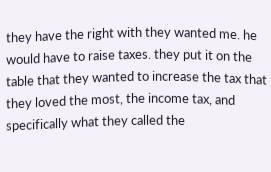they have the right with they wanted me. he would have to raise taxes. they put it on the table that they wanted to increase the tax that they loved the most, the income tax, and specifically what they called the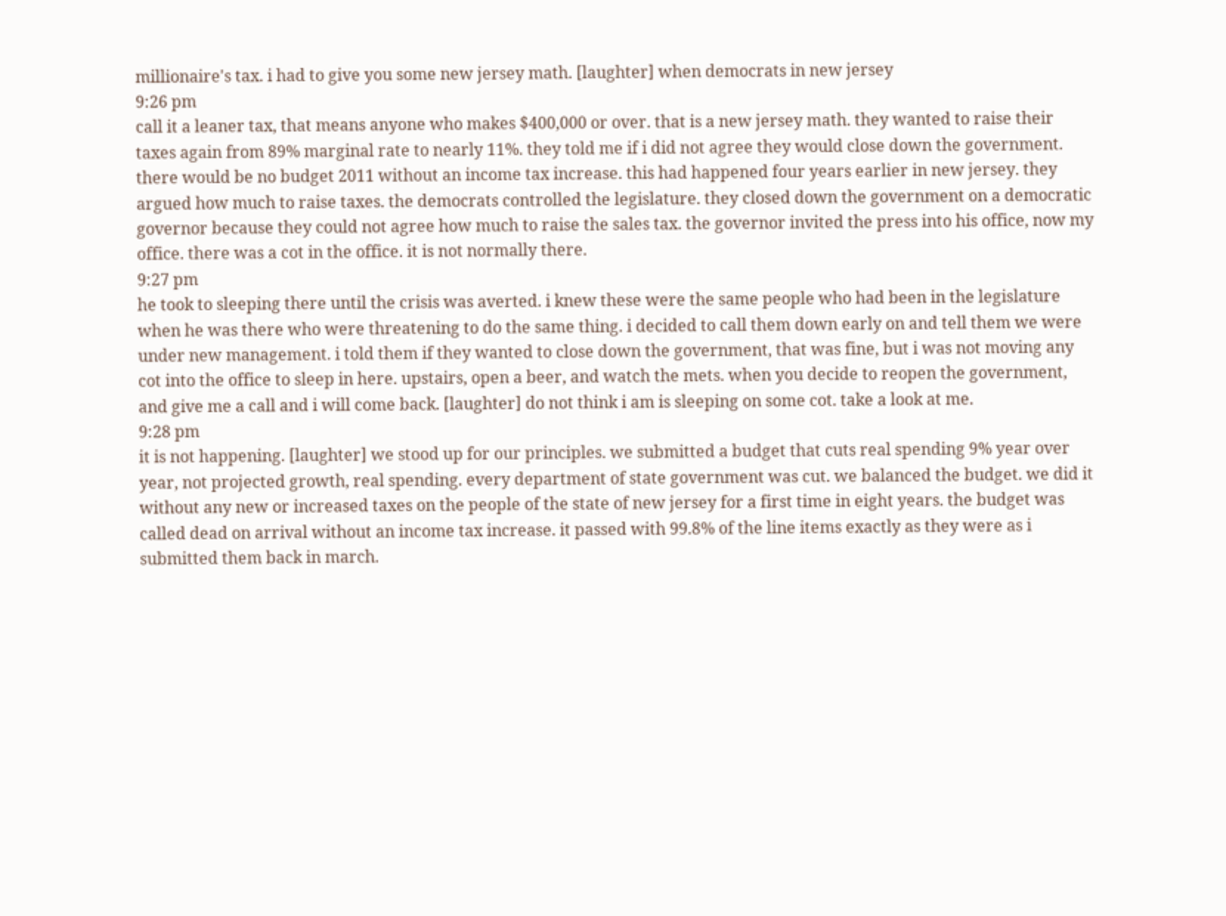millionaire's tax. i had to give you some new jersey math. [laughter] when democrats in new jersey
9:26 pm
call it a leaner tax, that means anyone who makes $400,000 or over. that is a new jersey math. they wanted to raise their taxes again from 89% marginal rate to nearly 11%. they told me if i did not agree they would close down the government. there would be no budget 2011 without an income tax increase. this had happened four years earlier in new jersey. they argued how much to raise taxes. the democrats controlled the legislature. they closed down the government on a democratic governor because they could not agree how much to raise the sales tax. the governor invited the press into his office, now my office. there was a cot in the office. it is not normally there.
9:27 pm
he took to sleeping there until the crisis was averted. i knew these were the same people who had been in the legislature when he was there who were threatening to do the same thing. i decided to call them down early on and tell them we were under new management. i told them if they wanted to close down the government, that was fine, but i was not moving any cot into the office to sleep in here. upstairs, open a beer, and watch the mets. when you decide to reopen the government, and give me a call and i will come back. [laughter] do not think i am is sleeping on some cot. take a look at me.
9:28 pm
it is not happening. [laughter] we stood up for our principles. we submitted a budget that cuts real spending 9% year over year, not projected growth, real spending. every department of state government was cut. we balanced the budget. we did it without any new or increased taxes on the people of the state of new jersey for a first time in eight years. the budget was called dead on arrival without an income tax increase. it passed with 99.8% of the line items exactly as they were as i submitted them back in march.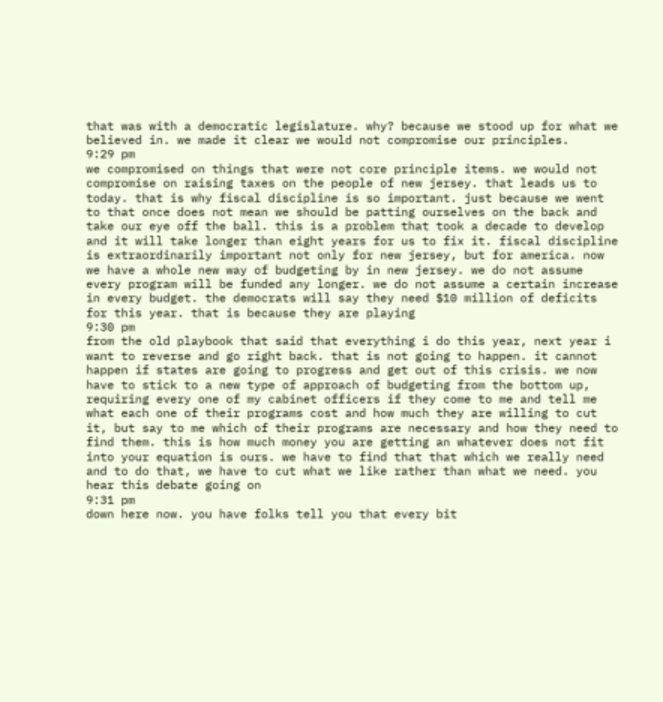that was with a democratic legislature. why? because we stood up for what we believed in. we made it clear we would not compromise our principles.
9:29 pm
we compromised on things that were not core principle items. we would not compromise on raising taxes on the people of new jersey. that leads us to today. that is why fiscal discipline is so important. just because we went to that once does not mean we should be patting ourselves on the back and take our eye off the ball. this is a problem that took a decade to develop and it will take longer than eight years for us to fix it. fiscal discipline is extraordinarily important not only for new jersey, but for america. now we have a whole new way of budgeting by in new jersey. we do not assume every program will be funded any longer. we do not assume a certain increase in every budget. the democrats will say they need $10 million of deficits for this year. that is because they are playing
9:30 pm
from the old playbook that said that everything i do this year, next year i want to reverse and go right back. that is not going to happen. it cannot happen if states are going to progress and get out of this crisis. we now have to stick to a new type of approach of budgeting from the bottom up, requiring every one of my cabinet officers if they come to me and tell me what each one of their programs cost and how much they are willing to cut it, but say to me which of their programs are necessary and how they need to find them. this is how much money you are getting an whatever does not fit into your equation is ours. we have to find that that which we really need and to do that, we have to cut what we like rather than what we need. you hear this debate going on
9:31 pm
down here now. you have folks tell you that every bit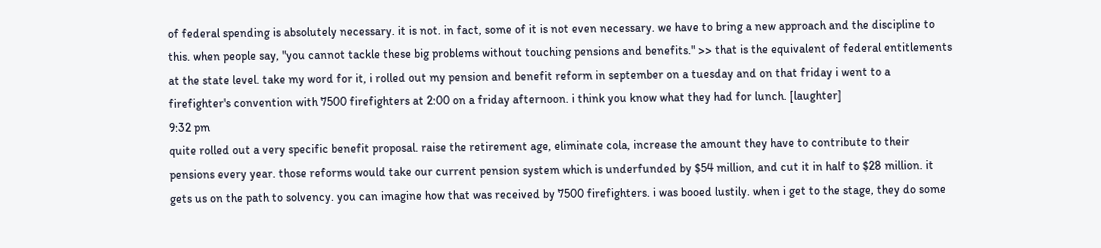of federal spending is absolutely necessary. it is not. in fact, some of it is not even necessary. we have to bring a new approach and the discipline to this. when people say, "you cannot tackle these big problems without touching pensions and benefits." >> that is the equivalent of federal entitlements at the state level. take my word for it, i rolled out my pension and benefit reform in september on a tuesday and on that friday i went to a firefighter's convention with 7500 firefighters at 2:00 on a friday afternoon. i think you know what they had for lunch. [laughter]
9:32 pm
quite rolled out a very specific benefit proposal. raise the retirement age, eliminate cola, increase the amount they have to contribute to their pensions every year. those reforms would take our current pension system which is underfunded by $54 million, and cut it in half to $28 million. it gets us on the path to solvency. you can imagine how that was received by 7500 firefighters. i was booed lustily. when i get to the stage, they do some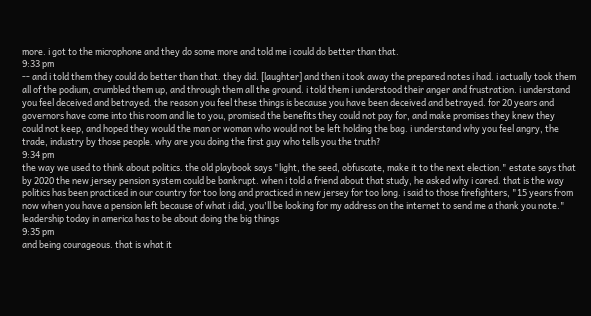more. i got to the microphone and they do some more and told me i could do better than that.
9:33 pm
-- and i told them they could do better than that. they did. [laughter] and then i took away the prepared notes i had. i actually took them all of the podium, crumbled them up, and through them all the ground. i told them i understood their anger and frustration. i understand you feel deceived and betrayed. the reason you feel these things is because you have been deceived and betrayed. for 20 years and governors have come into this room and lie to you, promised the benefits they could not pay for, and make promises they knew they could not keep, and hoped they would the man or woman who would not be left holding the bag. i understand why you feel angry, the trade, industry by those people. why are you doing the first guy who tells you the truth?
9:34 pm
the way we used to think about politics. the old playbook says "light, the seed, obfuscate, make it to the next election." estate says that by 2020 the new jersey pension system could be bankrupt. when i told a friend about that study, he asked why i cared. that is the way politics has been practiced in our country for too long and practiced in new jersey for too long. i said to those firefighters, "15 years from now when you have a pension left because of what i did, you'll be looking for my address on the internet to send me a thank you note." leadership today in america has to be about doing the big things
9:35 pm
and being courageous. that is what it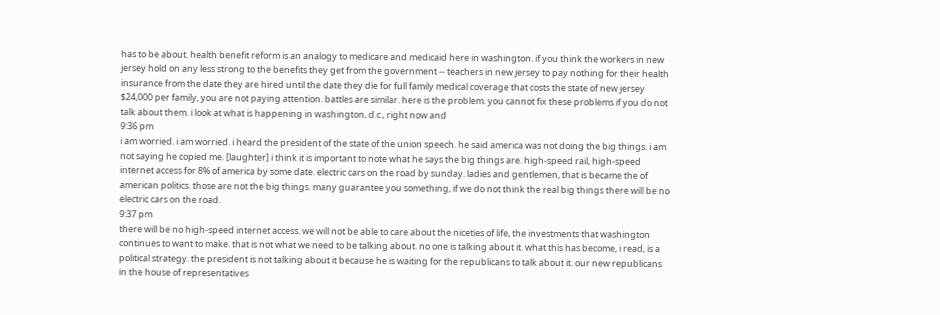has to be about. health benefit reform is an analogy to medicare and medicaid here in washington. if you think the workers in new jersey hold on any less strong to the benefits they get from the government -- teachers in new jersey to pay nothing for their health insurance from the date they are hired until the date they die for full family medical coverage that costs the state of new jersey $24,000 per family, you are not paying attention. battles are similar. here is the problem. you cannot fix these problems if you do not talk about them. i look at what is happening in washington, d.c., right now and
9:36 pm
i am worried. i am worried. i heard the president of the state of the union speech. he said america was not doing the big things. i am not saying he copied me. [laughter] i think it is important to note what he says the big things are. high-speed rail, high-speed internet access for 8% of america by some date. electric cars on the road by sunday. ladies and gentlemen, that is became the of american politics. those are not the big things. many guarantee you something, if we do not think the real big things there will be no electric cars on the road.
9:37 pm
there will be no high-speed internet access. we will not be able to care about the niceties of life, the investments that washington continues to want to make. that is not what we need to be talking about. no one is talking about it. what this has become, i read, is a political strategy. the president is not talking about it because he is waiting for the republicans to talk about it. our new republicans in the house of representatives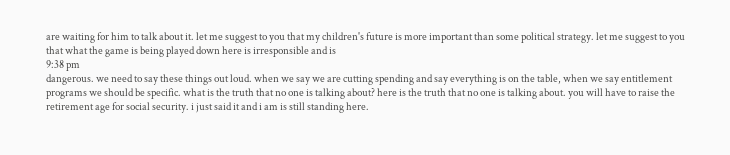are waiting for him to talk about it. let me suggest to you that my children's future is more important than some political strategy. let me suggest to you that what the game is being played down here is irresponsible and is
9:38 pm
dangerous. we need to say these things out loud. when we say we are cutting spending and say everything is on the table, when we say entitlement programs we should be specific. what is the truth that no one is talking about? here is the truth that no one is talking about. you will have to raise the retirement age for social security. i just said it and i am is still standing here.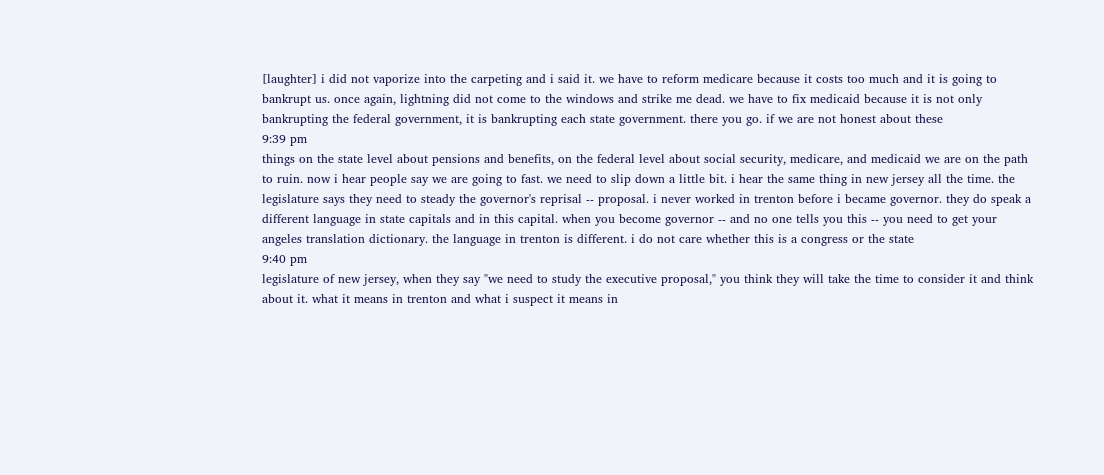[laughter] i did not vaporize into the carpeting and i said it. we have to reform medicare because it costs too much and it is going to bankrupt us. once again, lightning did not come to the windows and strike me dead. we have to fix medicaid because it is not only bankrupting the federal government, it is bankrupting each state government. there you go. if we are not honest about these
9:39 pm
things on the state level about pensions and benefits, on the federal level about social security, medicare, and medicaid we are on the path to ruin. now i hear people say we are going to fast. we need to slip down a little bit. i hear the same thing in new jersey all the time. the legislature says they need to steady the governor's reprisal -- proposal. i never worked in trenton before i became governor. they do speak a different language in state capitals and in this capital. when you become governor -- and no one tells you this -- you need to get your angeles translation dictionary. the language in trenton is different. i do not care whether this is a congress or the state
9:40 pm
legislature of new jersey, when they say "we need to study the executive proposal," you think they will take the time to consider it and think about it. what it means in trenton and what i suspect it means in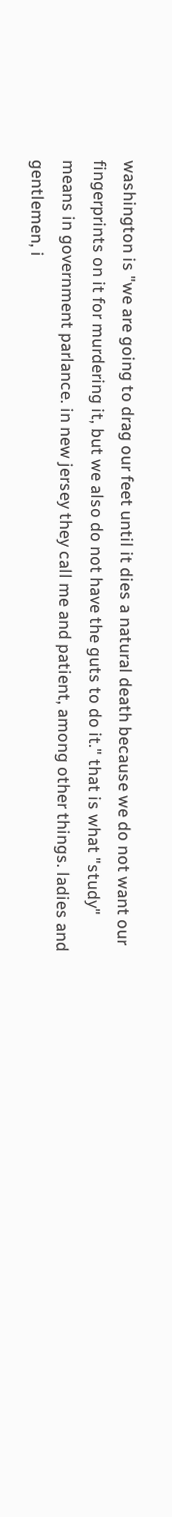washington is "we are going to drag our feet until it dies a natural death because we do not want our fingerprints on it for murdering it, but we also do not have the guts to do it." that is what "study" means in government parlance. in new jersey they call me and patient, among other things. ladies and gentlemen, i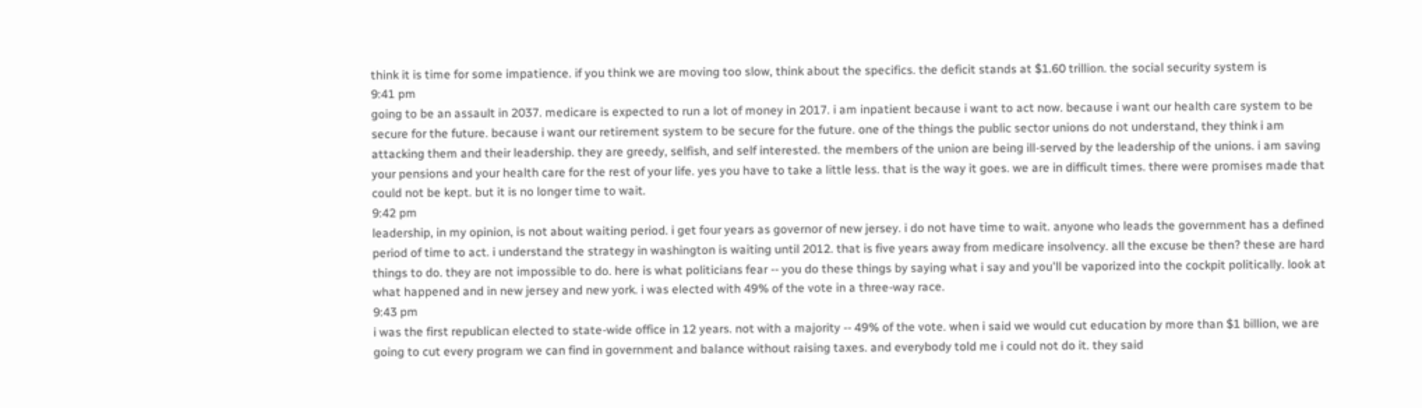think it is time for some impatience. if you think we are moving too slow, think about the specifics. the deficit stands at $1.60 trillion. the social security system is
9:41 pm
going to be an assault in 2037. medicare is expected to run a lot of money in 2017. i am inpatient because i want to act now. because i want our health care system to be secure for the future. because i want our retirement system to be secure for the future. one of the things the public sector unions do not understand, they think i am attacking them and their leadership. they are greedy, selfish, and self interested. the members of the union are being ill-served by the leadership of the unions. i am saving your pensions and your health care for the rest of your life. yes you have to take a little less. that is the way it goes. we are in difficult times. there were promises made that could not be kept. but it is no longer time to wait.
9:42 pm
leadership, in my opinion, is not about waiting period. i get four years as governor of new jersey. i do not have time to wait. anyone who leads the government has a defined period of time to act. i understand the strategy in washington is waiting until 2012. that is five years away from medicare insolvency. all the excuse be then? these are hard things to do. they are not impossible to do. here is what politicians fear -- you do these things by saying what i say and you'll be vaporized into the cockpit politically. look at what happened and in new jersey and new york. i was elected with 49% of the vote in a three-way race.
9:43 pm
i was the first republican elected to state-wide office in 12 years. not with a majority -- 49% of the vote. when i said we would cut education by more than $1 billion, we are going to cut every program we can find in government and balance without raising taxes. and everybody told me i could not do it. they said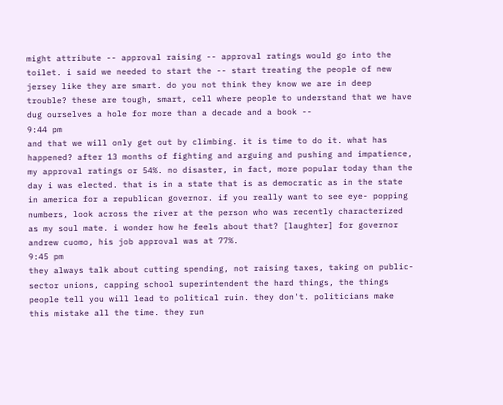might attribute -- approval raising -- approval ratings would go into the toilet. i said we needed to start the -- start treating the people of new jersey like they are smart. do you not think they know we are in deep trouble? these are tough, smart, cell where people to understand that we have dug ourselves a hole for more than a decade and a book --
9:44 pm
and that we will only get out by climbing. it is time to do it. what has happened? after 13 months of fighting and arguing and pushing and impatience, my approval ratings or 54%. no disaster, in fact, more popular today than the day i was elected. that is in a state that is as democratic as in the state in america for a republican governor. if you really want to see eye- popping numbers, look across the river at the person who was recently characterized as my soul mate. i wonder how he feels about that? [laughter] for governor andrew cuomo, his job approval was at 77%.
9:45 pm
they always talk about cutting spending, not raising taxes, taking on public-sector unions, capping school superintendent the hard things, the things people tell you will lead to political ruin. they don't. politicians make this mistake all the time. they run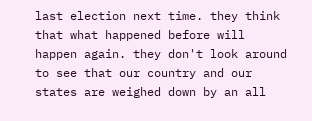last election next time. they think that what happened before will happen again. they don't look around to see that our country and our states are weighed down by an all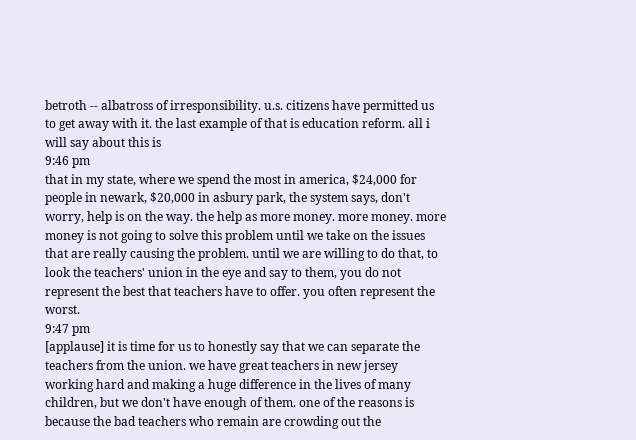betroth -- albatross of irresponsibility. u.s. citizens have permitted us to get away with it. the last example of that is education reform. all i will say about this is
9:46 pm
that in my state, where we spend the most in america, $24,000 for people in newark, $20,000 in asbury park, the system says, don't worry, help is on the way. the help as more money. more money. more money is not going to solve this problem until we take on the issues that are really causing the problem. until we are willing to do that, to look the teachers' union in the eye and say to them, you do not represent the best that teachers have to offer. you often represent the worst.
9:47 pm
[applause] it is time for us to honestly say that we can separate the teachers from the union. we have great teachers in new jersey working hard and making a huge difference in the lives of many children, but we don't have enough of them. one of the reasons is because the bad teachers who remain are crowding out the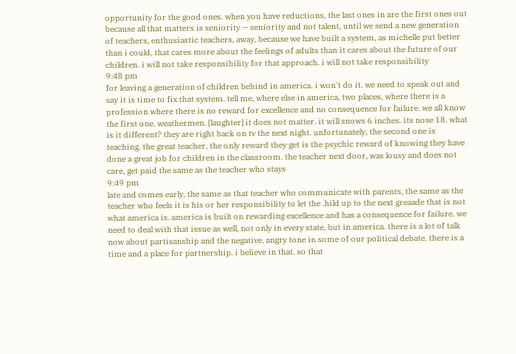opportunity for the good ones. when you have reductions, the last ones in are the first ones out because all that matters is seniority -- seniority and not talent, until we send a new generation of teachers, enthusiastic teachers, away, because we have built a system, as michelle put better than i could, that cares more about the feelings of adults than it cares about the future of our children. i will not take responsibility for that approach. i will not take responsibility
9:48 pm
for leaving a generation of children behind in america. i won't do it. we need to speak out and say it is time to fix that system. tell me, where else in america, two places, where there is a profession where there is no reward for excellence and no consequence for failure. we all know the first one. weathermen. [laughter] it does not matter. it will snows 6 inches. its nose 18. what is it different? they are right back on tv the next night. unfortunately, the second one is teaching. the great teacher, the only reward they get is the psychic reward of knowing they have done a great job for children in the classroom. the teacher next door, was lousy and does not care, get paid the same as the teacher who stays
9:49 pm
late and comes early, the same as that teacher who communicate with parents, the same as the teacher who feels it is his or her responsibility to let the .hild up to the next greaade that is not what america is. america is built on rewarding excellence and has a consequence for failure. we need to deal with that issue as well, not only in every state, but in america. there is a lot of talk now about partisanship and the negative, angry tone in some of our political debate. there is a time and a place for partnership. i believe in that. so that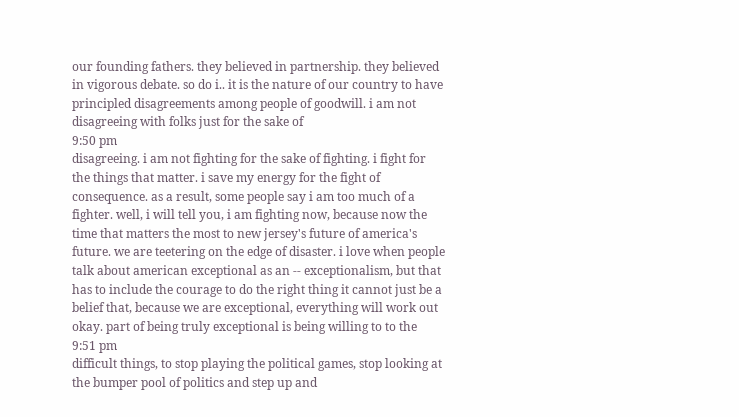our founding fathers. they believed in partnership. they believed in vigorous debate. so do i.. it is the nature of our country to have principled disagreements among people of goodwill. i am not disagreeing with folks just for the sake of
9:50 pm
disagreeing. i am not fighting for the sake of fighting. i fight for the things that matter. i save my energy for the fight of consequence. as a result, some people say i am too much of a fighter. well, i will tell you, i am fighting now, because now the time that matters the most to new jersey's future of america's future. we are teetering on the edge of disaster. i love when people talk about american exceptional as an -- exceptionalism, but that has to include the courage to do the right thing it cannot just be a belief that, because we are exceptional, everything will work out okay. part of being truly exceptional is being willing to to the
9:51 pm
difficult things, to stop playing the political games, stop looking at the bumper pool of politics and step up and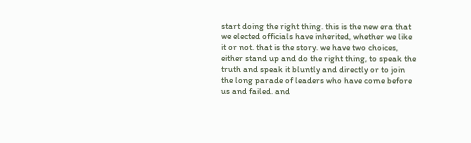start doing the right thing. this is the new era that we elected officials have inherited, whether we like it or not. that is the story. we have two choices, either stand up and do the right thing, to speak the truth and speak it bluntly and directly or to join the long parade of leaders who have come before us and failed. and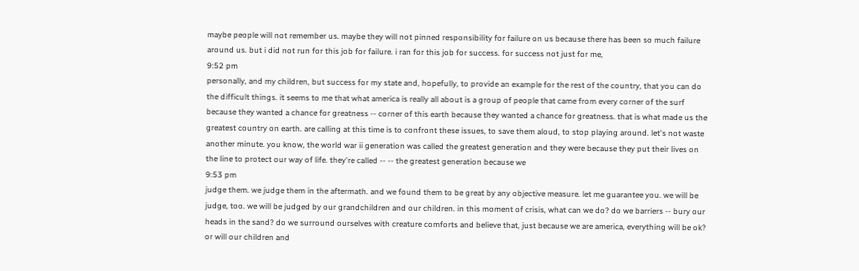maybe people will not remember us. maybe they will not pinned responsibility for failure on us because there has been so much failure around us. but i did not run for this job for failure. i ran for this job for success. for success not just for me,
9:52 pm
personally, and my children, but success for my state and, hopefully, to provide an example for the rest of the country, that you can do the difficult things. it seems to me that what america is really all about is a group of people that came from every corner of the surf because they wanted a chance for greatness -- corner of this earth because they wanted a chance for greatness. that is what made us the greatest country on earth. are calling at this time is to confront these issues, to save them aloud, to stop playing around. let's not waste another minute. you know, the world war ii generation was called the greatest generation and they were because they put their lives on the line to protect our way of life. they're called -- -- the greatest generation because we
9:53 pm
judge them. we judge them in the aftermath. and we found them to be great by any objective measure. let me guarantee you. we will be judge, too. we will be judged by our grandchildren and our children. in this moment of crisis, what can we do? do we barriers -- bury our heads in the sand? do we surround ourselves with creature comforts and believe that, just because we are america, everything will be ok? or will our children and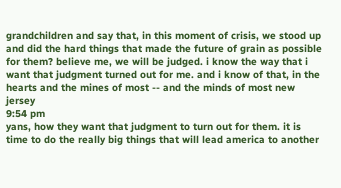grandchildren and say that, in this moment of crisis, we stood up and did the hard things that made the future of grain as possible for them? believe me, we will be judged. i know the way that i want that judgment turned out for me. and i know of that, in the hearts and the mines of most -- and the minds of most new jersey
9:54 pm
yans, how they want that judgment to turn out for them. it is time to do the really big things that will lead america to another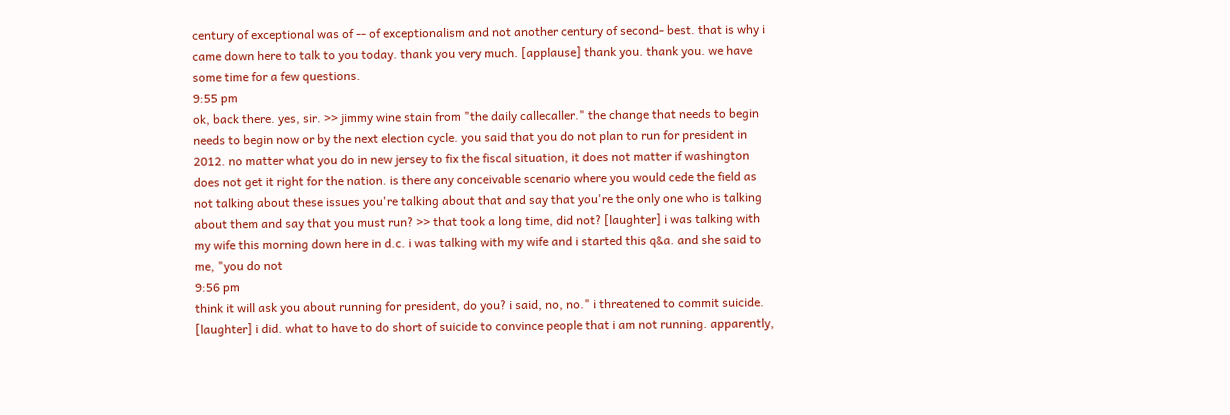century of exceptional was of -- of exceptionalism and not another century of second- best. that is why i came down here to talk to you today. thank you very much. [applause] thank you. thank you. we have some time for a few questions.
9:55 pm
ok, back there. yes, sir. >> jimmy wine stain from "the daily callecaller." the change that needs to begin needs to begin now or by the next election cycle. you said that you do not plan to run for president in 2012. no matter what you do in new jersey to fix the fiscal situation, it does not matter if washington does not get it right for the nation. is there any conceivable scenario where you would cede the field as not talking about these issues you're talking about that and say that you're the only one who is talking about them and say that you must run? >> that took a long time, did not? [laughter] i was talking with my wife this morning down here in d.c. i was talking with my wife and i started this q&a. and she said to me, "you do not
9:56 pm
think it will ask you about running for president, do you? i said, no, no." i threatened to commit suicide. [laughter] i did. what to have to do short of suicide to convince people that i am not running. apparently,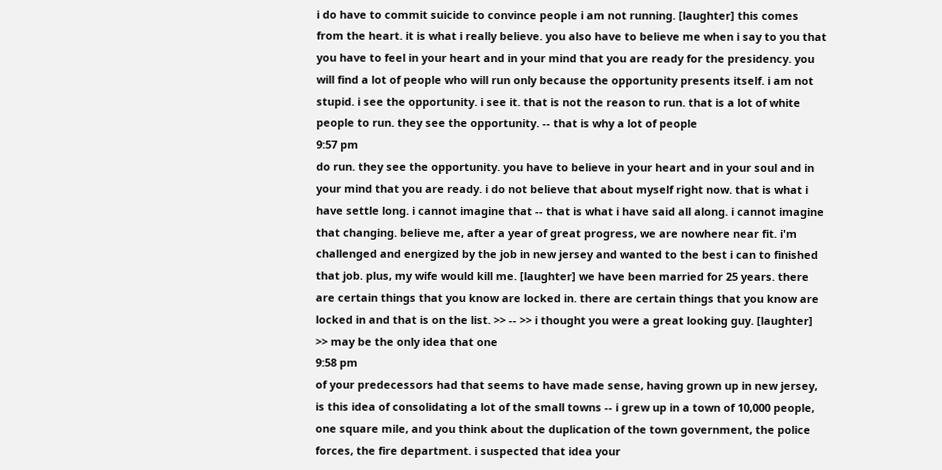i do have to commit suicide to convince people i am not running. [laughter] this comes from the heart. it is what i really believe. you also have to believe me when i say to you that you have to feel in your heart and in your mind that you are ready for the presidency. you will find a lot of people who will run only because the opportunity presents itself. i am not stupid. i see the opportunity. i see it. that is not the reason to run. that is a lot of white people to run. they see the opportunity. -- that is why a lot of people
9:57 pm
do run. they see the opportunity. you have to believe in your heart and in your soul and in your mind that you are ready. i do not believe that about myself right now. that is what i have settle long. i cannot imagine that -- that is what i have said all along. i cannot imagine that changing. believe me, after a year of great progress, we are nowhere near fit. i'm challenged and energized by the job in new jersey and wanted to the best i can to finished that job. plus, my wife would kill me. [laughter] we have been married for 25 years. there are certain things that you know are locked in. there are certain things that you know are locked in and that is on the list. >> -- >> i thought you were a great looking guy. [laughter] >> may be the only idea that one
9:58 pm
of your predecessors had that seems to have made sense, having grown up in new jersey, is this idea of consolidating a lot of the small towns -- i grew up in a town of 10,000 people, one square mile, and you think about the duplication of the town government, the police forces, the fire department. i suspected that idea your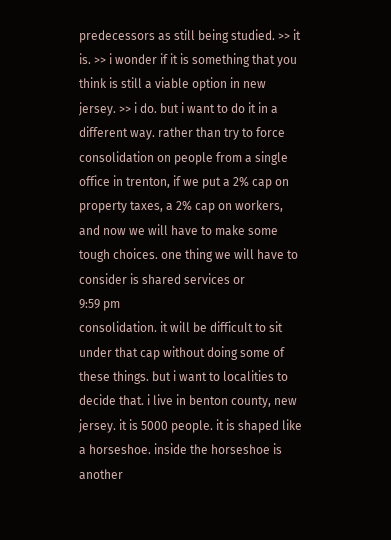predecessors as still being studied. >> it is. >> i wonder if it is something that you think is still a viable option in new jersey. >> i do. but i want to do it in a different way. rather than try to force consolidation on people from a single office in trenton, if we put a 2% cap on property taxes, a 2% cap on workers, and now we will have to make some tough choices. one thing we will have to consider is shared services or
9:59 pm
consolidation. it will be difficult to sit under that cap without doing some of these things. but i want to localities to decide that. i live in benton county, new jersey. it is 5000 people. it is shaped like a horseshoe. inside the horseshoe is another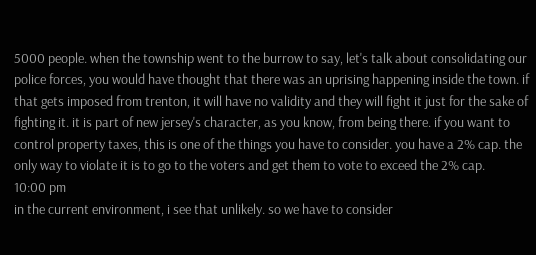5000 people. when the township went to the burrow to say, let's talk about consolidating our police forces, you would have thought that there was an uprising happening inside the town. if that gets imposed from trenton, it will have no validity and they will fight it just for the sake of fighting it. it is part of new jersey's character, as you know, from being there. if you want to control property taxes, this is one of the things you have to consider. you have a 2% cap. the only way to violate it is to go to the voters and get them to vote to exceed the 2% cap.
10:00 pm
in the current environment, i see that unlikely. so we have to consider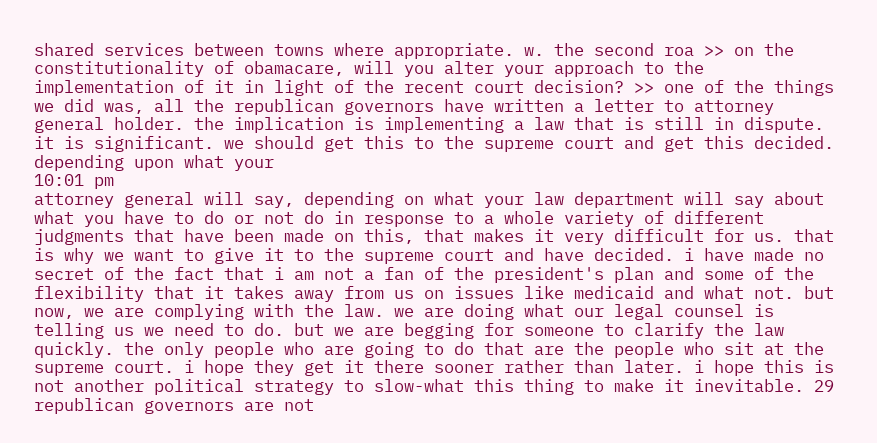shared services between towns where appropriate. w. the second roa >> on the constitutionality of obamacare, will you alter your approach to the implementation of it in light of the recent court decision? >> one of the things we did was, all the republican governors have written a letter to attorney general holder. the implication is implementing a law that is still in dispute. it is significant. we should get this to the supreme court and get this decided. depending upon what your
10:01 pm
attorney general will say, depending on what your law department will say about what you have to do or not do in response to a whole variety of different judgments that have been made on this, that makes it very difficult for us. that is why we want to give it to the supreme court and have decided. i have made no secret of the fact that i am not a fan of the president's plan and some of the flexibility that it takes away from us on issues like medicaid and what not. but now, we are complying with the law. we are doing what our legal counsel is telling us we need to do. but we are begging for someone to clarify the law quickly. the only people who are going to do that are the people who sit at the supreme court. i hope they get it there sooner rather than later. i hope this is not another political strategy to slow-what this thing to make it inevitable. 29 republican governors are not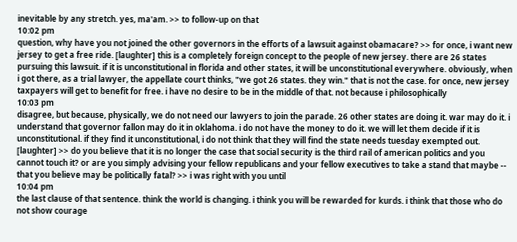inevitable by any stretch. yes, ma'am. >> to follow-up on that
10:02 pm
question, why have you not joined the other governors in the efforts of a lawsuit against obamacare? >> for once, i want new jersey to get a free ride. [laughter] this is a completely foreign concept to the people of new jersey. there are 26 states pursuing this lawsuit. if it is unconstitutional in florida and other states, it will be unconstitutional everywhere. obviously, when i got there, as a trial lawyer, the appellate court thinks, "we got 26 states. they win." that is not the case. for once, new jersey taxpayers will get to benefit for free. i have no desire to be in the middle of that. not because i philosophically
10:03 pm
disagree, but because, physically, we do not need our lawyers to join the parade. 26 other states are doing it. war may do it. i understand that governor fallon may do it in oklahoma. i do not have the money to do it. we will let them decide if it is unconstitutional. if they find it unconstitutional, i do not think that they will find the state needs tuesday exempted out. [laughter] >> do you believe that it is no longer the case that social security is the third rail of american politics and you cannot touch it? or are you simply advising your fellow republicans and your fellow executives to take a stand that maybe -- that you believe may be politically fatal? >> i was right with you until
10:04 pm
the last clause of that sentence. think the world is changing. i think you will be rewarded for kurds. i think that those who do not show courage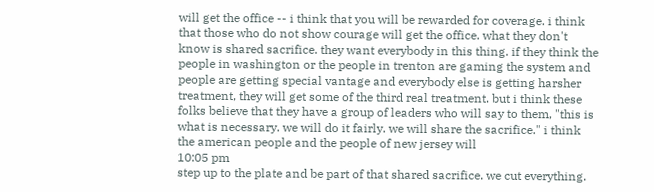will get the office -- i think that you will be rewarded for coverage. i think that those who do not show courage will get the office. what they don't know is shared sacrifice. they want everybody in this thing. if they think the people in washington or the people in trenton are gaming the system and people are getting special vantage and everybody else is getting harsher treatment, they will get some of the third real treatment. but i think these folks believe that they have a group of leaders who will say to them, "this is what is necessary. we will do it fairly. we will share the sacrifice." i think the american people and the people of new jersey will
10:05 pm
step up to the plate and be part of that shared sacrifice. we cut everything.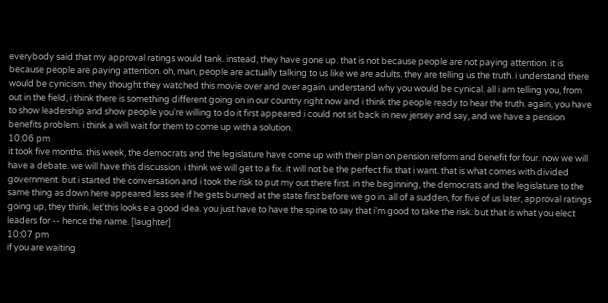everybody said that my approval ratings would tank. instead, they have gone up. that is not because people are not paying attention. it is because people are paying attention. oh, man, people are actually talking to us like we are adults. they are telling us the truth. i understand there would be cynicism. they thought they watched this movie over and over again. understand why you would be cynical. all i am telling you, from out in the field, i think there is something different going on in our country right now and i think the people ready to hear the truth. again, you have to show leadership and show people you're willing to do it first appeared i could not sit back in new jersey and say, and we have a pension benefits problem. i think a will wait for them to come up with a solution.
10:06 pm
it took five months. this week, the democrats and the legislature have come up with their plan on pension reform and benefit for four. now we will have a debate. we will have this discussion. i think we will get to a fix. it will not be the perfect fix that i want. that is what comes with divided government. but i started the conversation and i took the risk to put my out there first. in the beginning, the democrats and the legislature to the same thing as down here appeared less see if he gets burned at the state first before we go in. all of a sudden, for five of us later, approval ratings going up, they think, let'this looks e a good idea. you just have to have the spine to say that i'm good to take the risk. but that is what you elect leaders for -- hence the name. [laughter]
10:07 pm
if you are waiting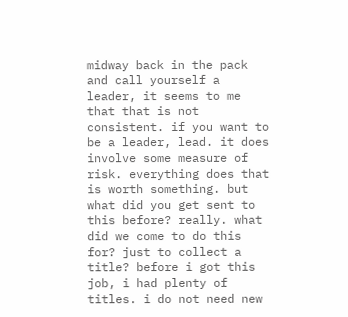midway back in the pack and call yourself a leader, it seems to me that that is not consistent. if you want to be a leader, lead. it does involve some measure of risk. everything does that is worth something. but what did you get sent to this before? really. what did we come to do this for? just to collect a title? before i got this job, i had plenty of titles. i do not need new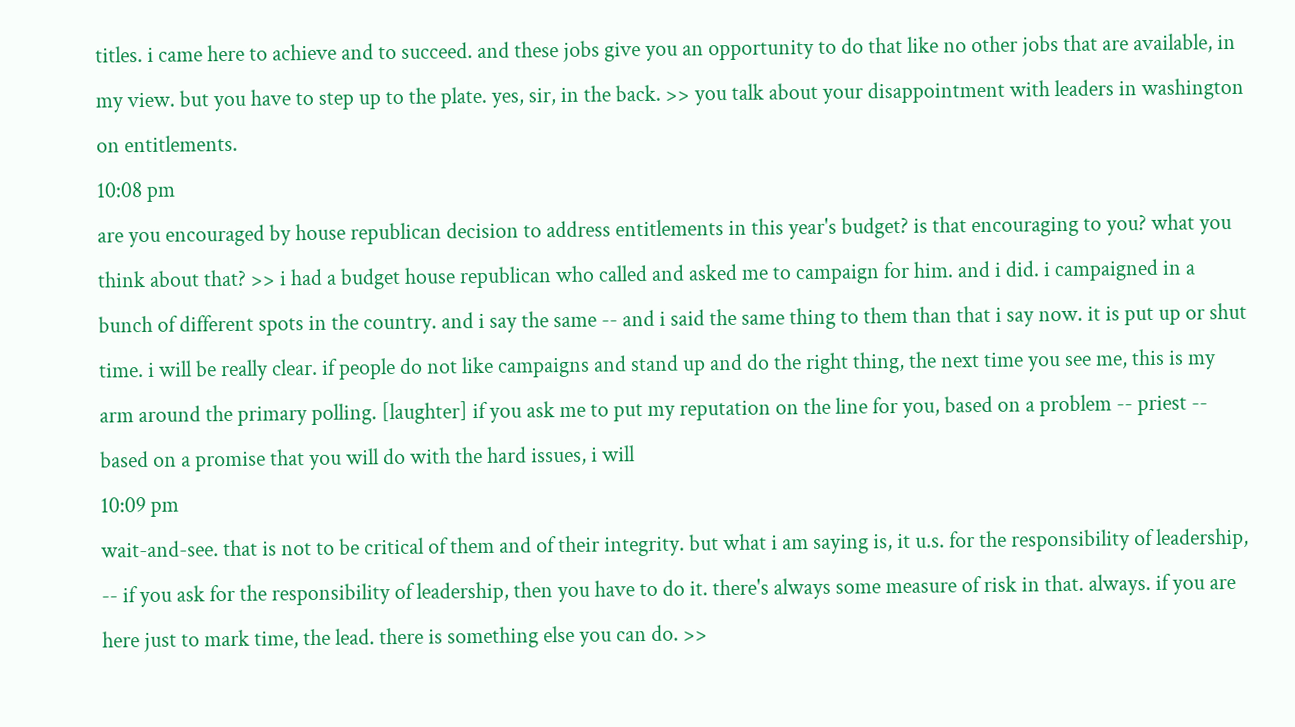titles. i came here to achieve and to succeed. and these jobs give you an opportunity to do that like no other jobs that are available, in my view. but you have to step up to the plate. yes, sir, in the back. >> you talk about your disappointment with leaders in washington on entitlements.
10:08 pm
are you encouraged by house republican decision to address entitlements in this year's budget? is that encouraging to you? what you think about that? >> i had a budget house republican who called and asked me to campaign for him. and i did. i campaigned in a bunch of different spots in the country. and i say the same -- and i said the same thing to them than that i say now. it is put up or shut time. i will be really clear. if people do not like campaigns and stand up and do the right thing, the next time you see me, this is my arm around the primary polling. [laughter] if you ask me to put my reputation on the line for you, based on a problem -- priest -- based on a promise that you will do with the hard issues, i will
10:09 pm
wait-and-see. that is not to be critical of them and of their integrity. but what i am saying is, it u.s. for the responsibility of leadership, -- if you ask for the responsibility of leadership, then you have to do it. there's always some measure of risk in that. always. if you are here just to mark time, the lead. there is something else you can do. >>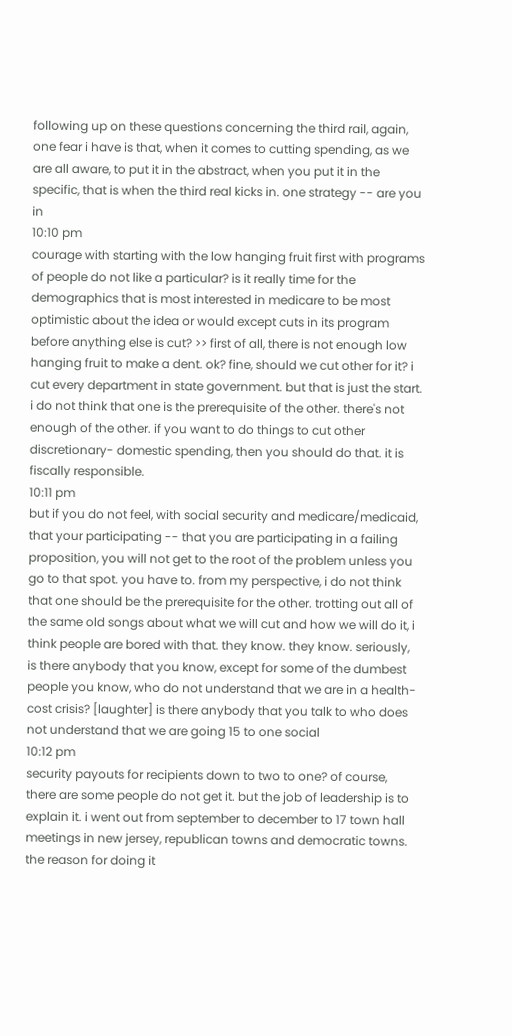following up on these questions concerning the third rail, again, one fear i have is that, when it comes to cutting spending, as we are all aware, to put it in the abstract, when you put it in the specific, that is when the third real kicks in. one strategy -- are you in
10:10 pm
courage with starting with the low hanging fruit first with programs of people do not like a particular? is it really time for the demographics that is most interested in medicare to be most optimistic about the idea or would except cuts in its program before anything else is cut? >> first of all, there is not enough low hanging fruit to make a dent. ok? fine, should we cut other for it? i cut every department in state government. but that is just the start. i do not think that one is the prerequisite of the other. there's not enough of the other. if you want to do things to cut other discretionary- domestic spending, then you should do that. it is fiscally responsible.
10:11 pm
but if you do not feel, with social security and medicare/medicaid, that your participating -- that you are participating in a failing proposition, you will not get to the root of the problem unless you go to that spot. you have to. from my perspective, i do not think that one should be the prerequisite for the other. trotting out all of the same old songs about what we will cut and how we will do it, i think people are bored with that. they know. they know. seriously, is there anybody that you know, except for some of the dumbest people you know, who do not understand that we are in a health-cost crisis? [laughter] is there anybody that you talk to who does not understand that we are going 15 to one social
10:12 pm
security payouts for recipients down to two to one? of course, there are some people do not get it. but the job of leadership is to explain it. i went out from september to december to 17 town hall meetings in new jersey, republican towns and democratic towns. the reason for doing it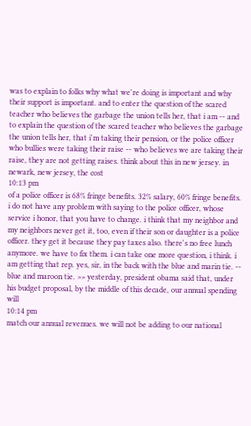was to explain to folks why what we're doing is important and why their support is important. and to enter the question of the scared teacher who believes the garbage the union tells her, that i am -- and to explain the question of the scared teacher who believes the garbage the union tells her, that i'm taking their pension, or the police officer who bullies were taking their raise -- who believes we are taking their raise, they are not getting raises. think about this in new jersey. in newark, new jersey, the cost
10:13 pm
of a police officer is 68% fringe benefits. 32% salary, 60% fringe benefits. i do not have any problem with saying to the police officer, whose service i honor, that you have to change. i think that my neighbor and my neighbors never get it, too, even if their son or daughter is a police officer. they get it because they pay taxes also. there's no free lunch anymore. we have to fix them. i can take one more question, i think. i am getting that rep. yes, sir, in the back with the blue and marin tie. -- blue and maroon tie. >> yesterday, president obama said that, under his budget proposal, by the middle of this decade, our annual spending will
10:14 pm
match our annual revenues. we will not be adding to our national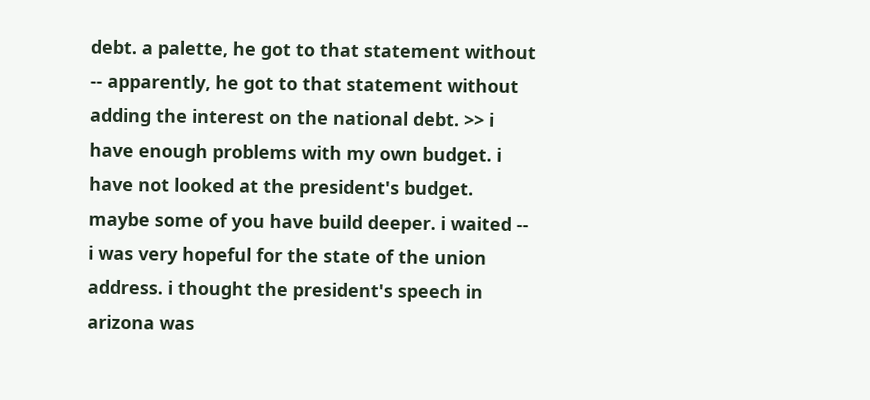debt. a palette, he got to that statement without -- apparently, he got to that statement without adding the interest on the national debt. >> i have enough problems with my own budget. i have not looked at the president's budget. maybe some of you have build deeper. i waited -- i was very hopeful for the state of the union address. i thought the president's speech in arizona was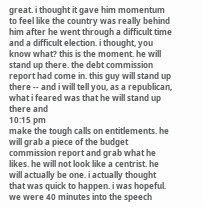great. i thought it gave him momentum to feel like the country was really behind him after he went through a difficult time and a difficult election. i thought, you know what? this is the moment. he will stand up there. the debt commission report had come in. this guy will stand up there -- and i will tell you, as a republican, what i feared was that he will stand up there and
10:15 pm
make the tough calls on entitlements. he will grab a piece of the budget commission report and grab what he likes. he will not look like a centrist. he will actually be one. i actually thought that was quick to happen. i was hopeful. we were 40 minutes into the speech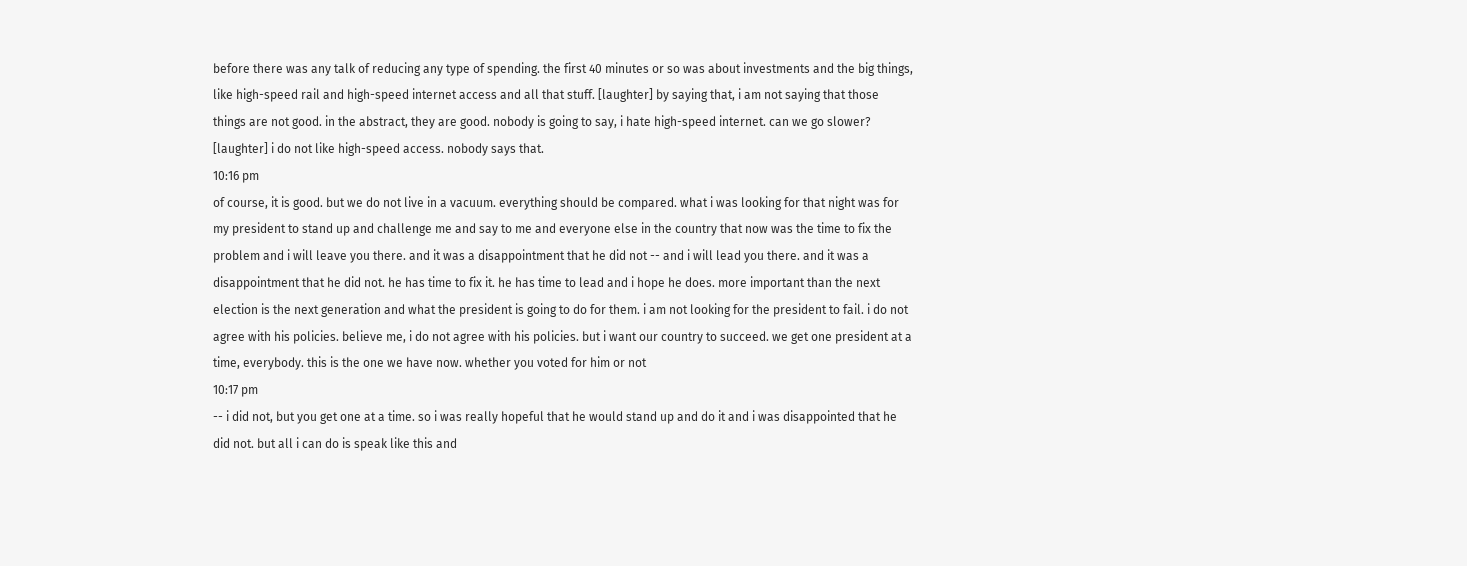before there was any talk of reducing any type of spending. the first 40 minutes or so was about investments and the big things, like high-speed rail and high-speed internet access and all that stuff. [laughter] by saying that, i am not saying that those things are not good. in the abstract, they are good. nobody is going to say, i hate high-speed internet. can we go slower? [laughter] i do not like high-speed access. nobody says that.
10:16 pm
of course, it is good. but we do not live in a vacuum. everything should be compared. what i was looking for that night was for my president to stand up and challenge me and say to me and everyone else in the country that now was the time to fix the problem and i will leave you there. and it was a disappointment that he did not -- and i will lead you there. and it was a disappointment that he did not. he has time to fix it. he has time to lead and i hope he does. more important than the next election is the next generation and what the president is going to do for them. i am not looking for the president to fail. i do not agree with his policies. believe me, i do not agree with his policies. but i want our country to succeed. we get one president at a time, everybody. this is the one we have now. whether you voted for him or not
10:17 pm
-- i did not, but you get one at a time. so i was really hopeful that he would stand up and do it and i was disappointed that he did not. but all i can do is speak like this and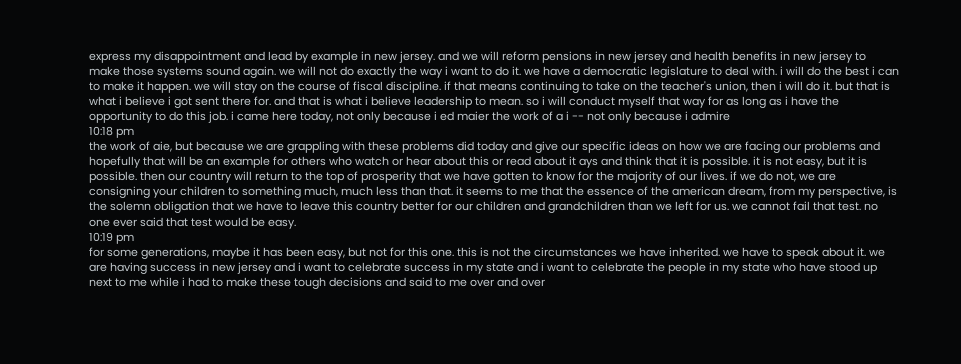express my disappointment and lead by example in new jersey. and we will reform pensions in new jersey and health benefits in new jersey to make those systems sound again. we will not do exactly the way i want to do it. we have a democratic legislature to deal with. i will do the best i can to make it happen. we will stay on the course of fiscal discipline. if that means continuing to take on the teacher's union, then i will do it. but that is what i believe i got sent there for. and that is what i believe leadership to mean. so i will conduct myself that way for as long as i have the opportunity to do this job. i came here today, not only because i ed maier the work of a i -- not only because i admire
10:18 pm
the work of aie, but because we are grappling with these problems did today and give our specific ideas on how we are facing our problems and hopefully that will be an example for others who watch or hear about this or read about it ays and think that it is possible. it is not easy, but it is possible. then our country will return to the top of prosperity that we have gotten to know for the majority of our lives. if we do not, we are consigning your children to something much, much less than that. it seems to me that the essence of the american dream, from my perspective, is the solemn obligation that we have to leave this country better for our children and grandchildren than we left for us. we cannot fail that test. no one ever said that test would be easy.
10:19 pm
for some generations, maybe it has been easy, but not for this one. this is not the circumstances we have inherited. we have to speak about it. we are having success in new jersey and i want to celebrate success in my state and i want to celebrate the people in my state who have stood up next to me while i had to make these tough decisions and said to me over and over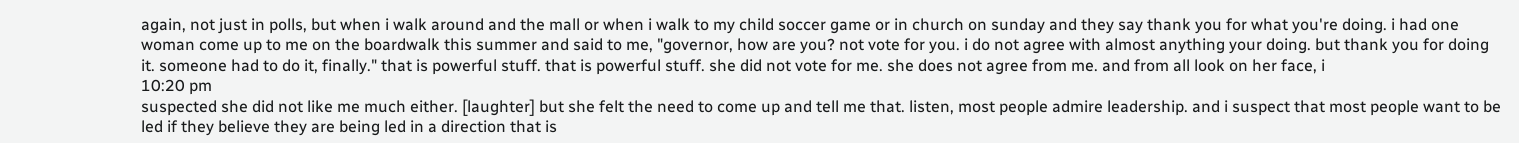again, not just in polls, but when i walk around and the mall or when i walk to my child soccer game or in church on sunday and they say thank you for what you're doing. i had one woman come up to me on the boardwalk this summer and said to me, "governor, how are you? not vote for you. i do not agree with almost anything your doing. but thank you for doing it. someone had to do it, finally." that is powerful stuff. that is powerful stuff. she did not vote for me. she does not agree from me. and from all look on her face, i
10:20 pm
suspected she did not like me much either. [laughter] but she felt the need to come up and tell me that. listen, most people admire leadership. and i suspect that most people want to be led if they believe they are being led in a direction that is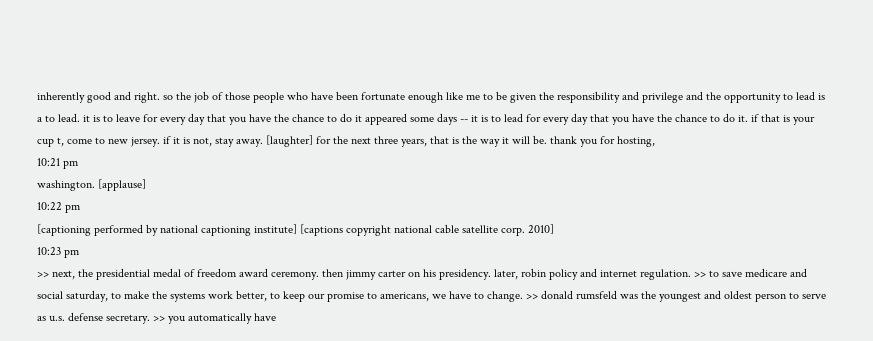inherently good and right. so the job of those people who have been fortunate enough like me to be given the responsibility and privilege and the opportunity to lead is a to lead. it is to leave for every day that you have the chance to do it appeared some days -- it is to lead for every day that you have the chance to do it. if that is your cup t, come to new jersey. if it is not, stay away. [laughter] for the next three years, that is the way it will be. thank you for hosting,
10:21 pm
washington. [applause]
10:22 pm
[captioning performed by national captioning institute] [captions copyright national cable satellite corp. 2010]
10:23 pm
>> next, the presidential medal of freedom award ceremony. then jimmy carter on his presidency. later, robin policy and internet regulation. >> to save medicare and social saturday, to make the systems work better, to keep our promise to americans, we have to change. >> donald rumsfeld was the youngest and oldest person to serve as u.s. defense secretary. >> you automatically have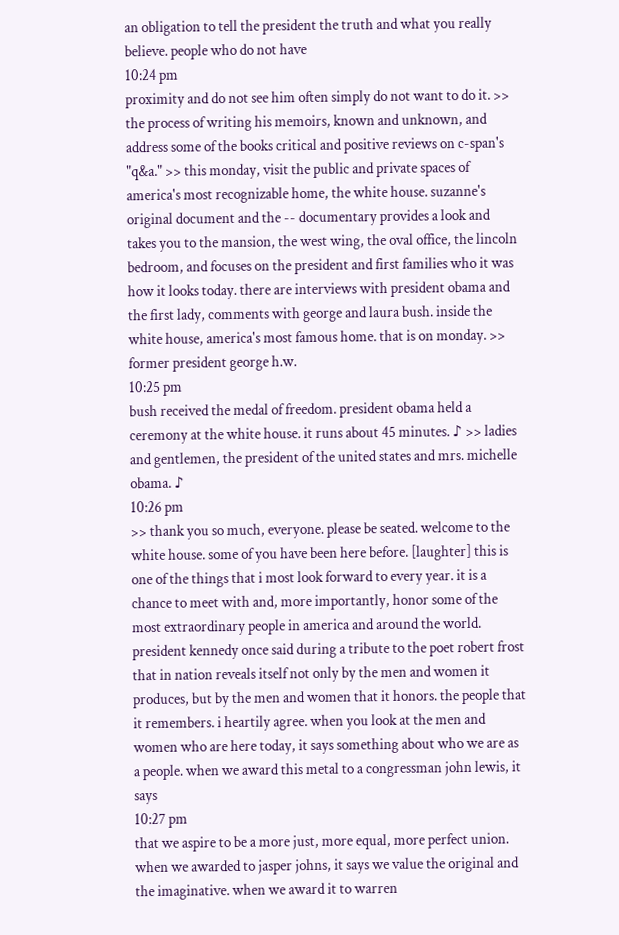an obligation to tell the president the truth and what you really believe. people who do not have
10:24 pm
proximity and do not see him often simply do not want to do it. >> the process of writing his memoirs, known and unknown, and address some of the books critical and positive reviews on c-span's "q&a." >> this monday, visit the public and private spaces of america's most recognizable home, the white house. suzanne's original document and the -- documentary provides a look and takes you to the mansion, the west wing, the oval office, the lincoln bedroom, and focuses on the president and first families who it was how it looks today. there are interviews with president obama and the first lady, comments with george and laura bush. inside the white house, america's most famous home. that is on monday. >> former president george h.w.
10:25 pm
bush received the medal of freedom. president obama held a ceremony at the white house. it runs about 45 minutes. ♪ >> ladies and gentlemen, the president of the united states and mrs. michelle obama. ♪
10:26 pm
>> thank you so much, everyone. please be seated. welcome to the white house. some of you have been here before. [laughter] this is one of the things that i most look forward to every year. it is a chance to meet with and, more importantly, honor some of the most extraordinary people in america and around the world. president kennedy once said during a tribute to the poet robert frost that in nation reveals itself not only by the men and women it produces, but by the men and women that it honors. the people that it remembers. i heartily agree. when you look at the men and women who are here today, it says something about who we are as a people. when we award this metal to a congressman john lewis, it says
10:27 pm
that we aspire to be a more just, more equal, more perfect union. when we awarded to jasper johns, it says we value the original and the imaginative. when we award it to warren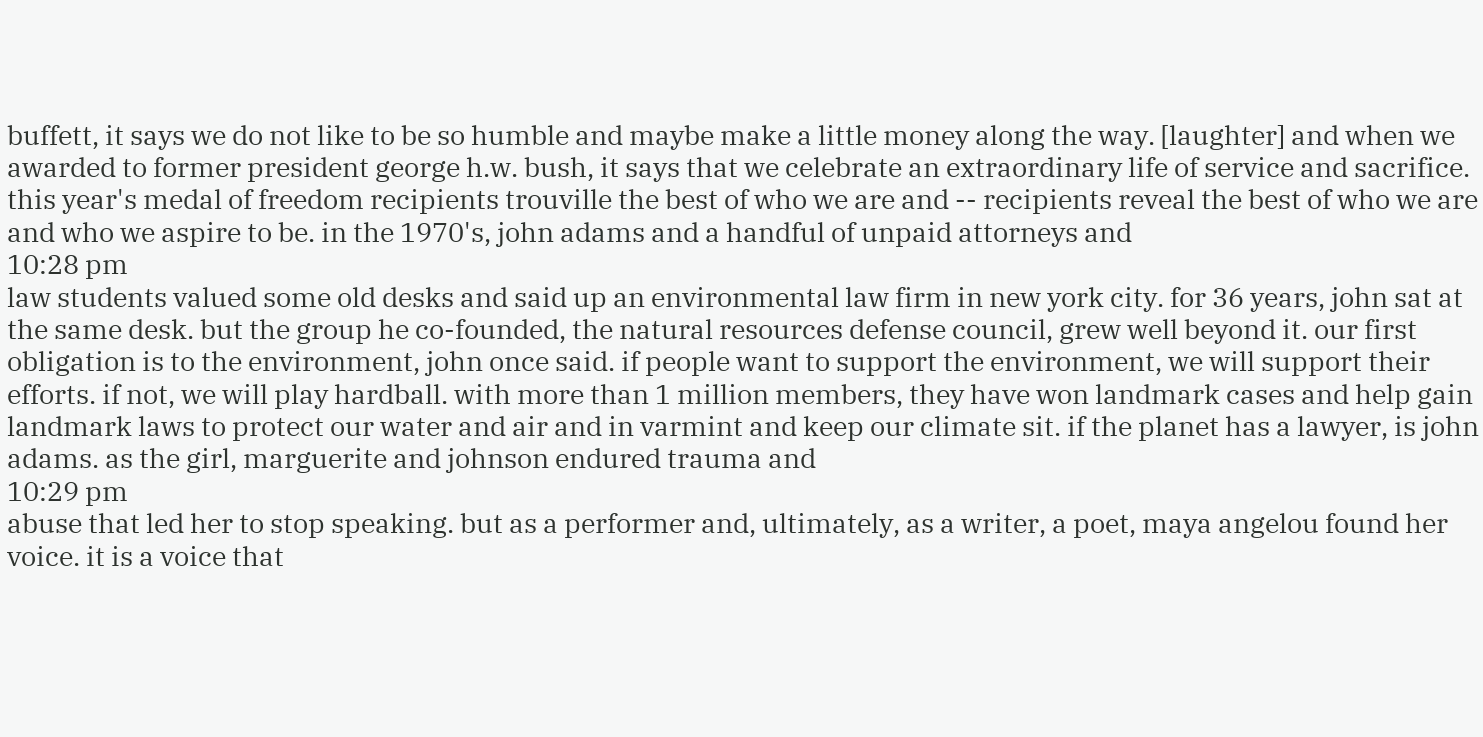buffett, it says we do not like to be so humble and maybe make a little money along the way. [laughter] and when we awarded to former president george h.w. bush, it says that we celebrate an extraordinary life of service and sacrifice. this year's medal of freedom recipients trouville the best of who we are and -- recipients reveal the best of who we are and who we aspire to be. in the 1970's, john adams and a handful of unpaid attorneys and
10:28 pm
law students valued some old desks and said up an environmental law firm in new york city. for 36 years, john sat at the same desk. but the group he co-founded, the natural resources defense council, grew well beyond it. our first obligation is to the environment, john once said. if people want to support the environment, we will support their efforts. if not, we will play hardball. with more than 1 million members, they have won landmark cases and help gain landmark laws to protect our water and air and in varmint and keep our climate sit. if the planet has a lawyer, is john adams. as the girl, marguerite and johnson endured trauma and
10:29 pm
abuse that led her to stop speaking. but as a performer and, ultimately, as a writer, a poet, maya angelou found her voice. it is a voice that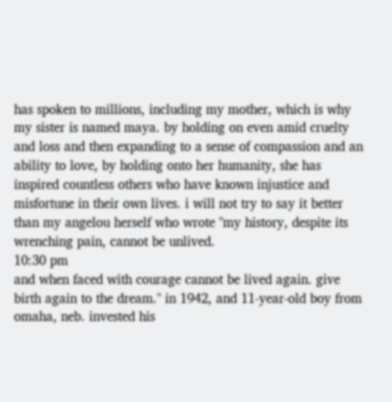has spoken to millions, including my mother, which is why my sister is named maya. by holding on even amid cruelty and loss and then expanding to a sense of compassion and an ability to love, by holding onto her humanity, she has inspired countless others who have known injustice and misfortune in their own lives. i will not try to say it better than my angelou herself who wrote "my history, despite its wrenching pain, cannot be unlived.
10:30 pm
and when faced with courage cannot be lived again. give birth again to the dream." in 1942, and 11-year-old boy from omaha, neb. invested his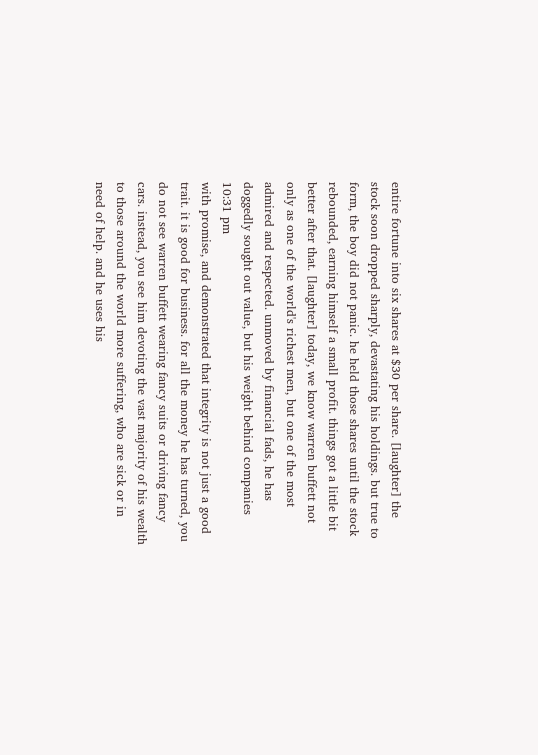entire fortune into six shares at $30 per share. [laughter] the stock soon dropped sharply, devastating his holdings. but true to form, the boy did not panic. he held those shares until the stock rebounded, earning himself a small profit. things got a little bit better after that. [laughter] today, we know warren buffett not only as one of the world's richest men, but one of the most admired and respected. unmoved by financial fads, he has doggedly sought out value, but his weight behind companies
10:31 pm
with promise, and demonstrated that integrity is not just a good trait. it is good for business. for all the money he has turned, you do not see warren buffett wearing fancy suits or driving fancy cars. instead, you see him devoting the vast majority of his wealth to those around the world more suffering, who are sick or in need of help. and he uses his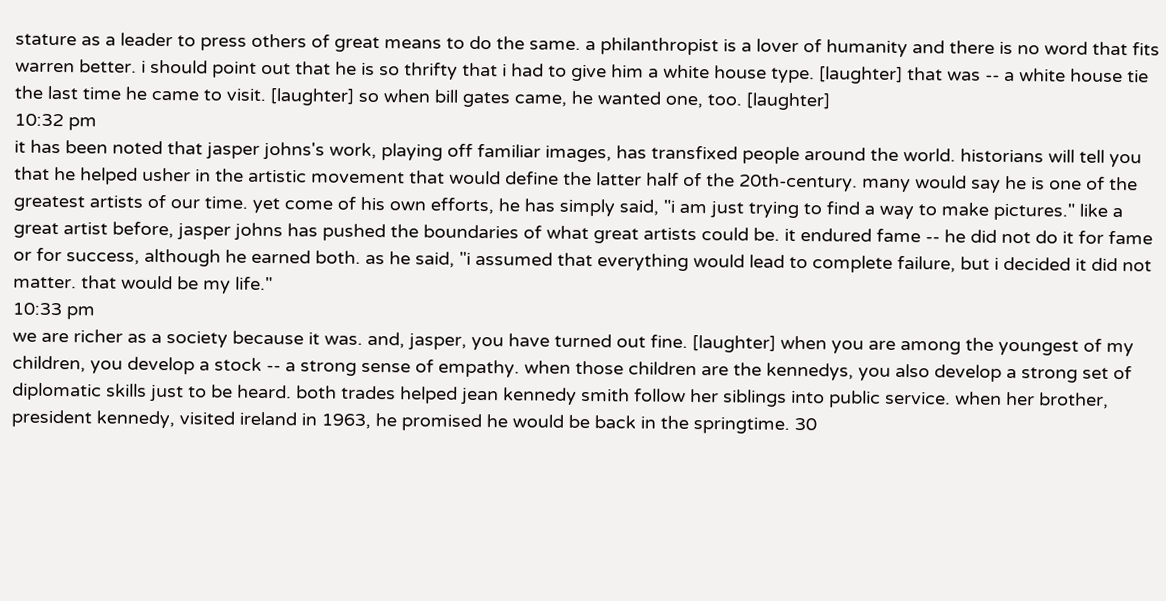stature as a leader to press others of great means to do the same. a philanthropist is a lover of humanity and there is no word that fits warren better. i should point out that he is so thrifty that i had to give him a white house type. [laughter] that was -- a white house tie the last time he came to visit. [laughter] so when bill gates came, he wanted one, too. [laughter]
10:32 pm
it has been noted that jasper johns's work, playing off familiar images, has transfixed people around the world. historians will tell you that he helped usher in the artistic movement that would define the latter half of the 20th-century. many would say he is one of the greatest artists of our time. yet come of his own efforts, he has simply said, "i am just trying to find a way to make pictures." like a great artist before, jasper johns has pushed the boundaries of what great artists could be. it endured fame -- he did not do it for fame or for success, although he earned both. as he said, "i assumed that everything would lead to complete failure, but i decided it did not matter. that would be my life."
10:33 pm
we are richer as a society because it was. and, jasper, you have turned out fine. [laughter] when you are among the youngest of my children, you develop a stock -- a strong sense of empathy. when those children are the kennedys, you also develop a strong set of diplomatic skills just to be heard. both trades helped jean kennedy smith follow her siblings into public service. when her brother, president kennedy, visited ireland in 1963, he promised he would be back in the springtime. 30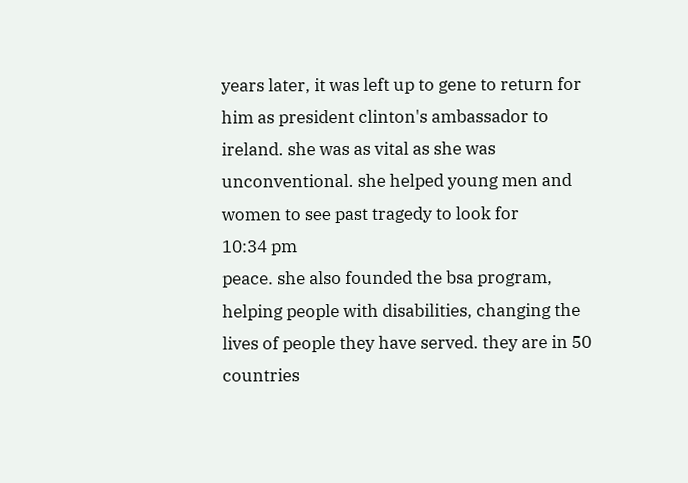years later, it was left up to gene to return for him as president clinton's ambassador to ireland. she was as vital as she was unconventional. she helped young men and women to see past tragedy to look for
10:34 pm
peace. she also founded the bsa program, helping people with disabilities, changing the lives of people they have served. they are in 50 countries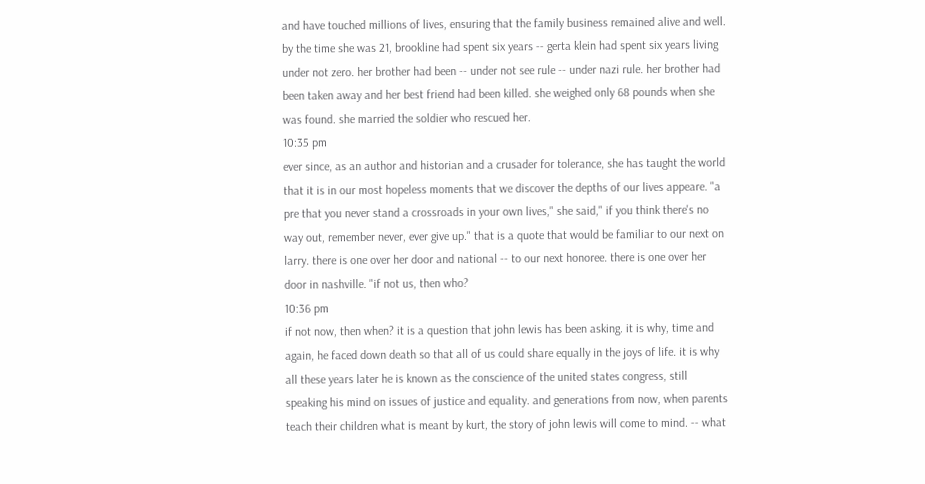and have touched millions of lives, ensuring that the family business remained alive and well. by the time she was 21, brookline had spent six years -- gerta klein had spent six years living under not zero. her brother had been -- under not see rule -- under nazi rule. her brother had been taken away and her best friend had been killed. she weighed only 68 pounds when she was found. she married the soldier who rescued her.
10:35 pm
ever since, as an author and historian and a crusader for tolerance, she has taught the world that it is in our most hopeless moments that we discover the depths of our lives appeare. "a pre that you never stand a crossroads in your own lives," she said," if you think there's no way out, remember never, ever give up." that is a quote that would be familiar to our next on larry. there is one over her door and national -- to our next honoree. there is one over her door in nashville. "if not us, then who?
10:36 pm
if not now, then when? it is a question that john lewis has been asking. it is why, time and again, he faced down death so that all of us could share equally in the joys of life. it is why all these years later he is known as the conscience of the united states congress, still speaking his mind on issues of justice and equality. and generations from now, when parents teach their children what is meant by kurt, the story of john lewis will come to mind. -- what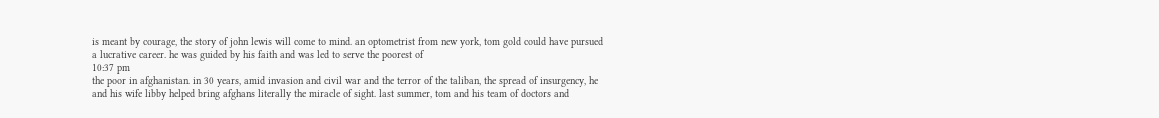is meant by courage, the story of john lewis will come to mind. an optometrist from new york, tom gold could have pursued a lucrative career. he was guided by his faith and was led to serve the poorest of
10:37 pm
the poor in afghanistan. in 30 years, amid invasion and civil war and the terror of the taliban, the spread of insurgency, he and his wife libby helped bring afghans literally the miracle of sight. last summer, tom and his team of doctors and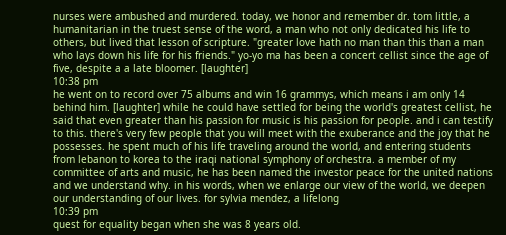nurses were ambushed and murdered. today, we honor and remember dr. tom little, a humanitarian in the truest sense of the word, a man who not only dedicated his life to others, but lived that lesson of scripture. "greater love hath no man than this than a man who lays down his life for his friends." yo-yo ma has been a concert cellist since the age of five, despite a a late bloomer. [laughter]
10:38 pm
he went on to record over 75 albums and win 16 grammys, which means i am only 14 behind him. [laughter] while he could have settled for being the world's greatest cellist, he said that even greater than his passion for music is his passion for people. and i can testify to this. there's very few people that you will meet with the exuberance and the joy that he possesses. he spent much of his life traveling around the world, and entering students from lebanon to korea to the iraqi national symphony of orchestra. a member of my committee of arts and music, he has been named the investor peace for the united nations and we understand why. in his words, when we enlarge our view of the world, we deepen our understanding of our lives. for sylvia mendez, a lifelong
10:39 pm
quest for equality began when she was 8 years old.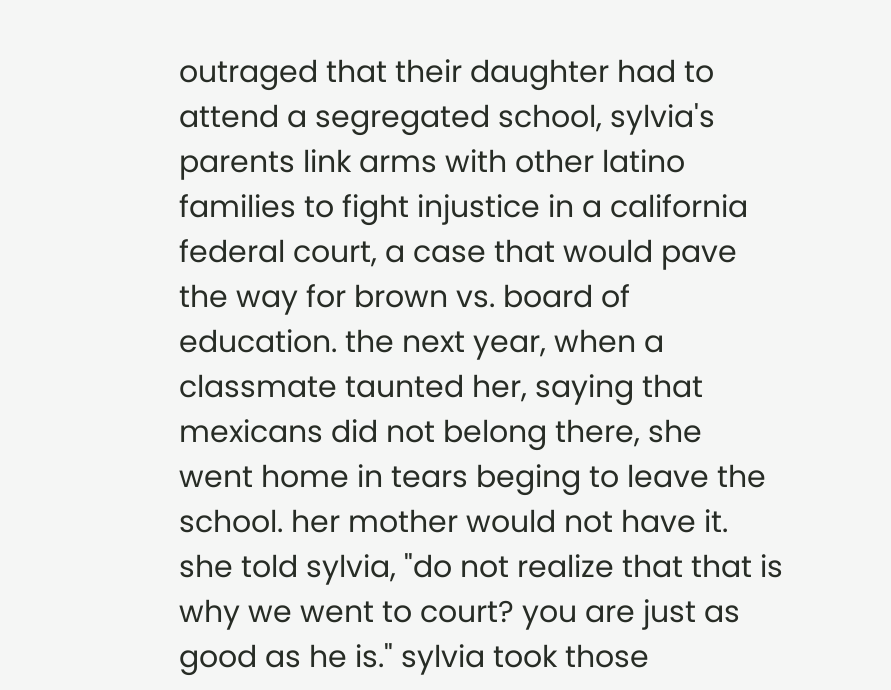outraged that their daughter had to attend a segregated school, sylvia's parents link arms with other latino families to fight injustice in a california federal court, a case that would pave the way for brown vs. board of education. the next year, when a classmate taunted her, saying that mexicans did not belong there, she went home in tears beging to leave the school. her mother would not have it. she told sylvia, "do not realize that that is why we went to court? you are just as good as he is." sylvia took those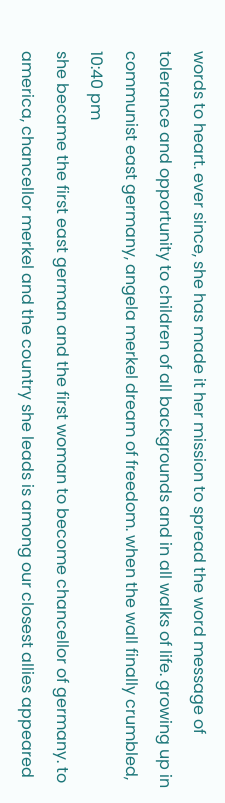words to heart. ever since, she has made it her mission to spread the word message of tolerance and opportunity to children of all backgrounds and in all walks of life. growing up in communist east germany, angela merkel dream of freedom. when the wall finally crumbled,
10:40 pm
she became the first east german and the first woman to become chancellor of germany. to america, chancellor merkel and the country she leads is among our closest allies appeared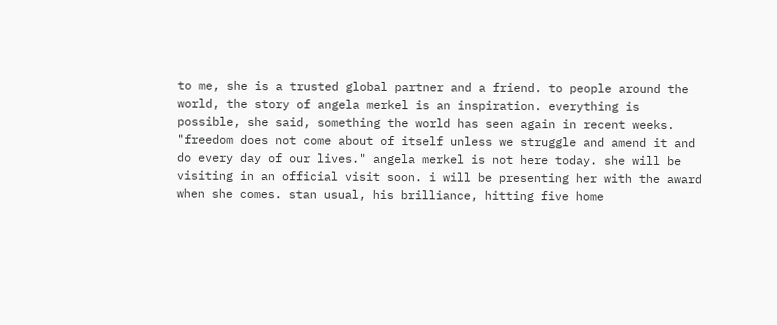to me, she is a trusted global partner and a friend. to people around the world, the story of angela merkel is an inspiration. everything is possible, she said, something the world has seen again in recent weeks. "freedom does not come about of itself unless we struggle and amend it and do every day of our lives." angela merkel is not here today. she will be visiting in an official visit soon. i will be presenting her with the award when she comes. stan usual, his brilliance, hitting five home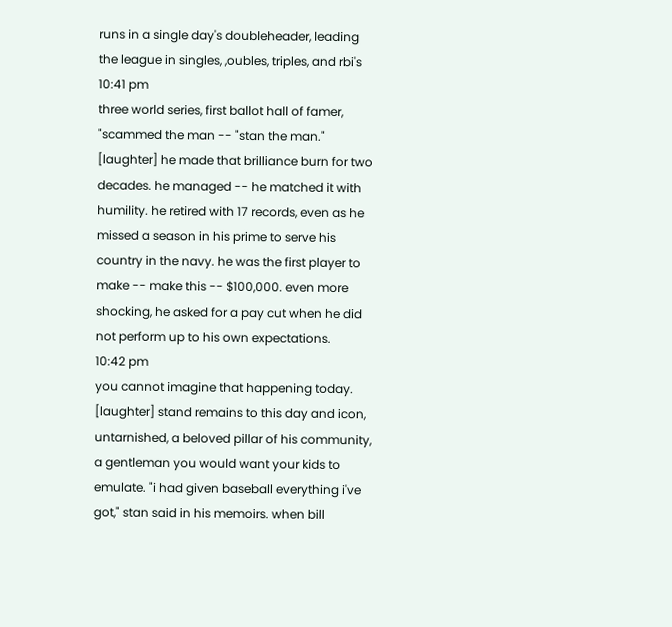runs in a single day's doubleheader, leading the league in singles, ,oubles, triples, and rbi's
10:41 pm
three world series, first ballot hall of famer, "scammed the man -- "stan the man." [laughter] he made that brilliance burn for two decades. he managed -- he matched it with humility. he retired with 17 records, even as he missed a season in his prime to serve his country in the navy. he was the first player to make -- make this -- $100,000. even more shocking, he asked for a pay cut when he did not perform up to his own expectations.
10:42 pm
you cannot imagine that happening today. [laughter] stand remains to this day and icon, untarnished, a beloved pillar of his community, a gentleman you would want your kids to emulate. "i had given baseball everything i've got," stan said in his memoirs. when bill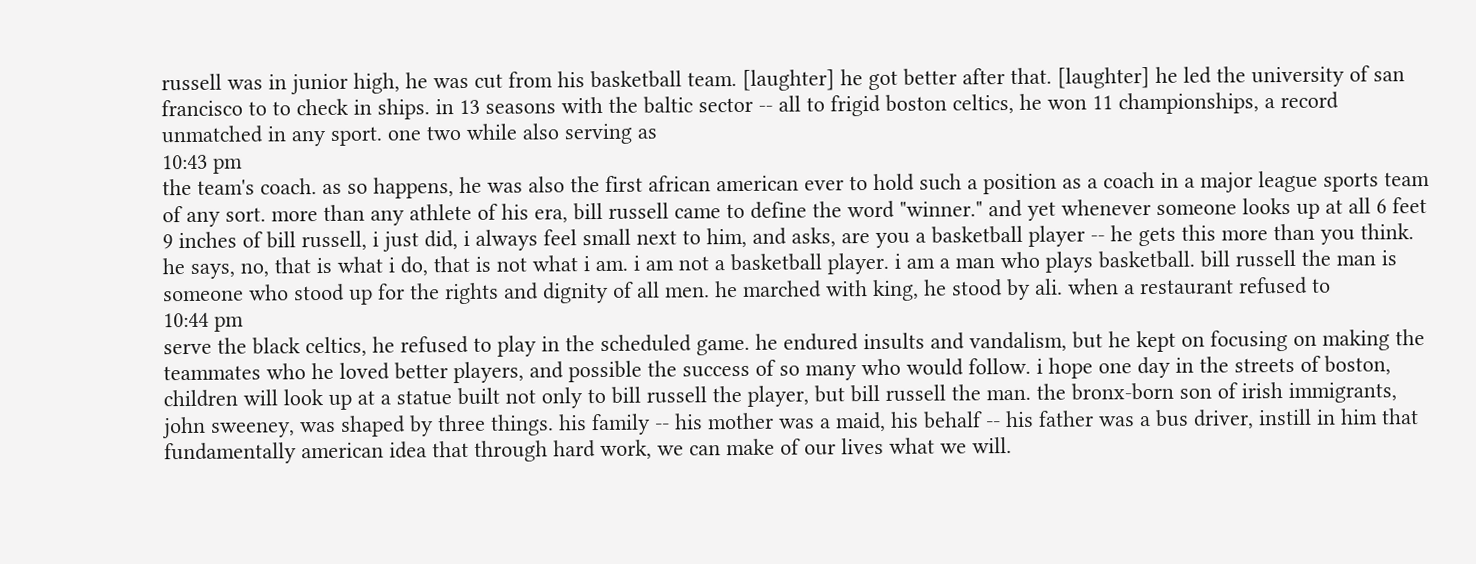russell was in junior high, he was cut from his basketball team. [laughter] he got better after that. [laughter] he led the university of san francisco to to check in ships. in 13 seasons with the baltic sector -- all to frigid boston celtics, he won 11 championships, a record unmatched in any sport. one two while also serving as
10:43 pm
the team's coach. as so happens, he was also the first african american ever to hold such a position as a coach in a major league sports team of any sort. more than any athlete of his era, bill russell came to define the word "winner." and yet whenever someone looks up at all 6 feet 9 inches of bill russell, i just did, i always feel small next to him, and asks, are you a basketball player -- he gets this more than you think. he says, no, that is what i do, that is not what i am. i am not a basketball player. i am a man who plays basketball. bill russell the man is someone who stood up for the rights and dignity of all men. he marched with king, he stood by ali. when a restaurant refused to
10:44 pm
serve the black celtics, he refused to play in the scheduled game. he endured insults and vandalism, but he kept on focusing on making the teammates who he loved better players, and possible the success of so many who would follow. i hope one day in the streets of boston, children will look up at a statue built not only to bill russell the player, but bill russell the man. the bronx-born son of irish immigrants, john sweeney, was shaped by three things. his family -- his mother was a maid, his behalf -- his father was a bus driver, instill in him that fundamentally american idea that through hard work, we can make of our lives what we will.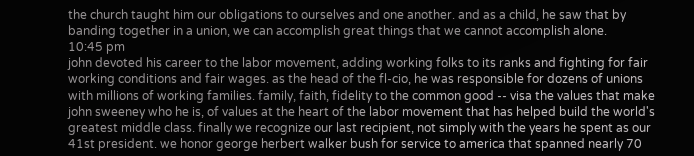the church taught him our obligations to ourselves and one another. and as a child, he saw that by banding together in a union, we can accomplish great things that we cannot accomplish alone.
10:45 pm
john devoted his career to the labor movement, adding working folks to its ranks and fighting for fair working conditions and fair wages. as the head of the fl-cio, he was responsible for dozens of unions with millions of working families. family, faith, fidelity to the common good -- visa the values that make john sweeney who he is, of values at the heart of the labor movement that has helped build the world's greatest middle class. finally we recognize our last recipient, not simply with the years he spent as our 41st president. we honor george herbert walker bush for service to america that spanned nearly 70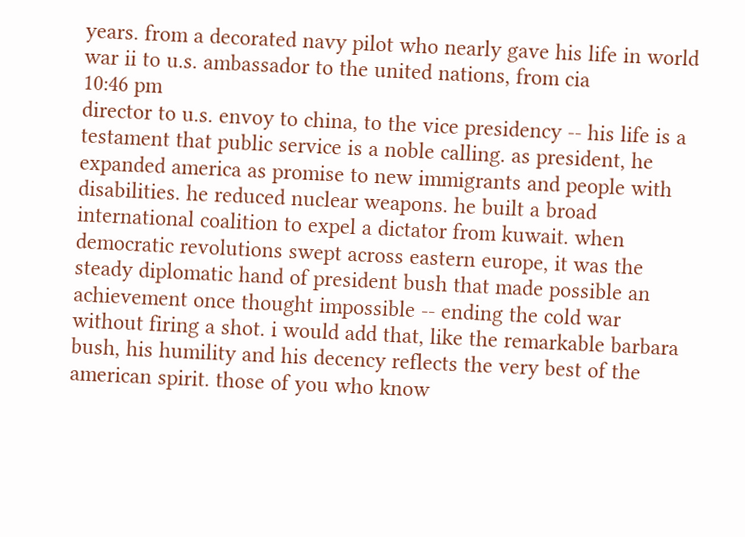years. from a decorated navy pilot who nearly gave his life in world war ii to u.s. ambassador to the united nations, from cia
10:46 pm
director to u.s. envoy to china, to the vice presidency -- his life is a testament that public service is a noble calling. as president, he expanded america as promise to new immigrants and people with disabilities. he reduced nuclear weapons. he built a broad international coalition to expel a dictator from kuwait. when democratic revolutions swept across eastern europe, it was the steady diplomatic hand of president bush that made possible an achievement once thought impossible -- ending the cold war without firing a shot. i would add that, like the remarkable barbara bush, his humility and his decency reflects the very best of the american spirit. those of you who know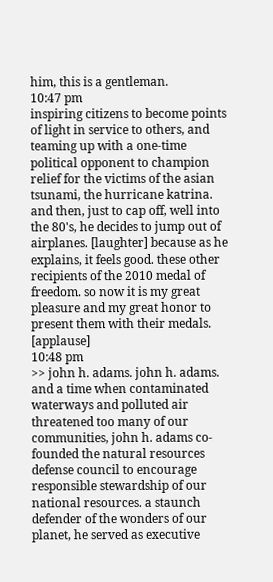him, this is a gentleman.
10:47 pm
inspiring citizens to become points of light in service to others, and teaming up with a one-time political opponent to champion relief for the victims of the asian tsunami, the hurricane katrina. and then, just to cap off, well into the 80's, he decides to jump out of airplanes. [laughter] because as he explains, it feels good. these other recipients of the 2010 medal of freedom. so now it is my great pleasure and my great honor to present them with their medals. [applause]
10:48 pm
>> john h. adams. john h. adams. and a time when contaminated waterways and polluted air threatened too many of our communities, john h. adams co- founded the natural resources defense council to encourage responsible stewardship of our national resources. a staunch defender of the wonders of our planet, he served as executive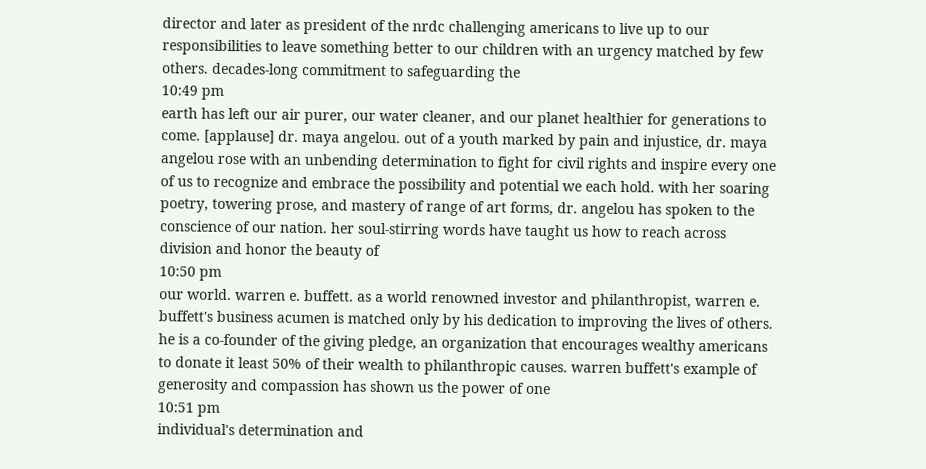director and later as president of the nrdc challenging americans to live up to our responsibilities to leave something better to our children with an urgency matched by few others. decades-long commitment to safeguarding the
10:49 pm
earth has left our air purer, our water cleaner, and our planet healthier for generations to come. [applause] dr. maya angelou. out of a youth marked by pain and injustice, dr. maya angelou rose with an unbending determination to fight for civil rights and inspire every one of us to recognize and embrace the possibility and potential we each hold. with her soaring poetry, towering prose, and mastery of range of art forms, dr. angelou has spoken to the conscience of our nation. her soul-stirring words have taught us how to reach across division and honor the beauty of
10:50 pm
our world. warren e. buffett. as a world renowned investor and philanthropist, warren e. buffett's business acumen is matched only by his dedication to improving the lives of others. he is a co-founder of the giving pledge, an organization that encourages wealthy americans to donate it least 50% of their wealth to philanthropic causes. warren buffett's example of generosity and compassion has shown us the power of one
10:51 pm
individual's determination and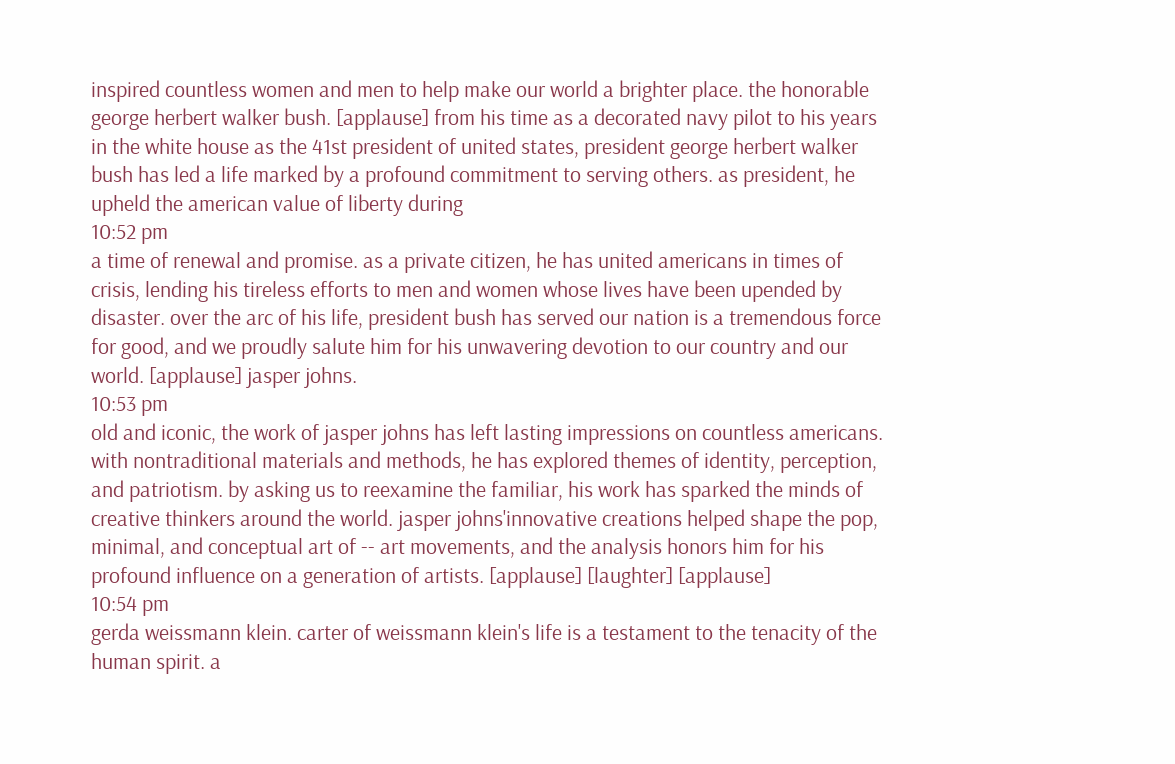inspired countless women and men to help make our world a brighter place. the honorable george herbert walker bush. [applause] from his time as a decorated navy pilot to his years in the white house as the 41st president of united states, president george herbert walker bush has led a life marked by a profound commitment to serving others. as president, he upheld the american value of liberty during
10:52 pm
a time of renewal and promise. as a private citizen, he has united americans in times of crisis, lending his tireless efforts to men and women whose lives have been upended by disaster. over the arc of his life, president bush has served our nation is a tremendous force for good, and we proudly salute him for his unwavering devotion to our country and our world. [applause] jasper johns.
10:53 pm
old and iconic, the work of jasper johns has left lasting impressions on countless americans. with nontraditional materials and methods, he has explored themes of identity, perception, and patriotism. by asking us to reexamine the familiar, his work has sparked the minds of creative thinkers around the world. jasper johns'innovative creations helped shape the pop, minimal, and conceptual art of -- art movements, and the analysis honors him for his profound influence on a generation of artists. [applause] [laughter] [applause]
10:54 pm
gerda weissmann klein. carter of weissmann klein's life is a testament to the tenacity of the human spirit. a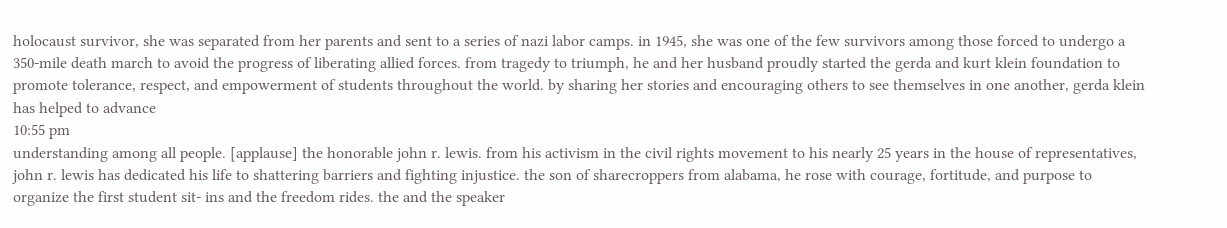holocaust survivor, she was separated from her parents and sent to a series of nazi labor camps. in 1945, she was one of the few survivors among those forced to undergo a 350-mile death march to avoid the progress of liberating allied forces. from tragedy to triumph, he and her husband proudly started the gerda and kurt klein foundation to promote tolerance, respect, and empowerment of students throughout the world. by sharing her stories and encouraging others to see themselves in one another, gerda klein has helped to advance
10:55 pm
understanding among all people. [applause] the honorable john r. lewis. from his activism in the civil rights movement to his nearly 25 years in the house of representatives, john r. lewis has dedicated his life to shattering barriers and fighting injustice. the son of sharecroppers from alabama, he rose with courage, fortitude, and purpose to organize the first student sit- ins and the freedom rides. the and the speaker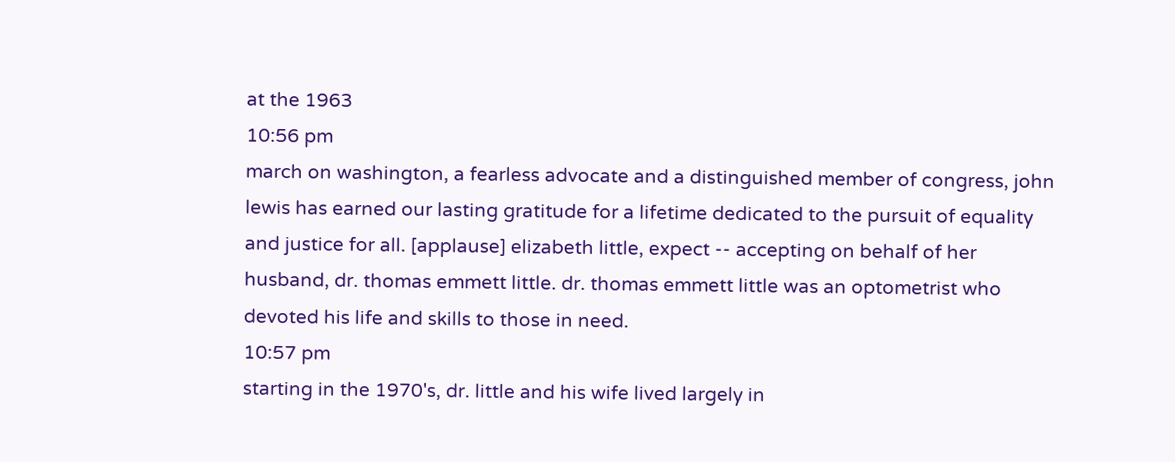at the 1963
10:56 pm
march on washington, a fearless advocate and a distinguished member of congress, john lewis has earned our lasting gratitude for a lifetime dedicated to the pursuit of equality and justice for all. [applause] elizabeth little, expect -- accepting on behalf of her husband, dr. thomas emmett little. dr. thomas emmett little was an optometrist who devoted his life and skills to those in need.
10:57 pm
starting in the 1970's, dr. little and his wife lived largely in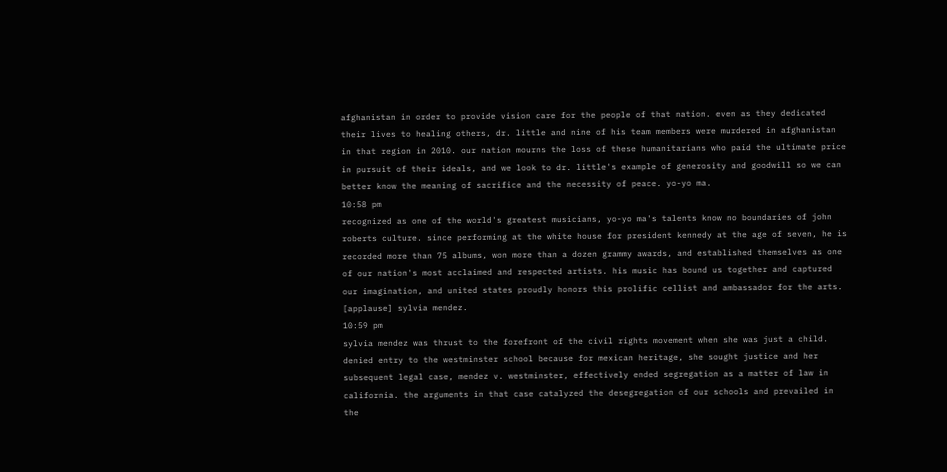afghanistan in order to provide vision care for the people of that nation. even as they dedicated their lives to healing others, dr. little and nine of his team members were murdered in afghanistan in that region in 2010. our nation mourns the loss of these humanitarians who paid the ultimate price in pursuit of their ideals, and we look to dr. little's example of generosity and goodwill so we can better know the meaning of sacrifice and the necessity of peace. yo-yo ma.
10:58 pm
recognized as one of the world's greatest musicians, yo-yo ma's talents know no boundaries of john roberts culture. since performing at the white house for president kennedy at the age of seven, he is recorded more than 75 albums, won more than a dozen grammy awards, and established themselves as one of our nation's most acclaimed and respected artists. his music has bound us together and captured our imagination, and united states proudly honors this prolific cellist and ambassador for the arts. [applause] sylvia mendez.
10:59 pm
sylvia mendez was thrust to the forefront of the civil rights movement when she was just a child. denied entry to the westminster school because for mexican heritage, she sought justice and her subsequent legal case, mendez v. westminster, effectively ended segregation as a matter of law in california. the arguments in that case catalyzed the desegregation of our schools and prevailed in the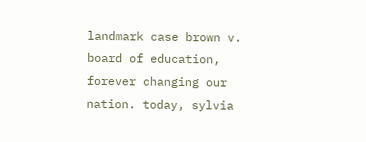landmark case brown v. board of education, forever changing our nation. today, sylvia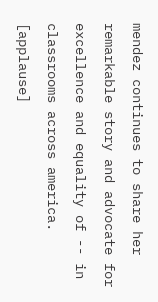mendez continues to share her remarkable story and advocate for excellence and equality of -- in classrooms across america. [applause]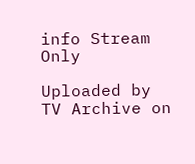info Stream Only

Uploaded by TV Archive on